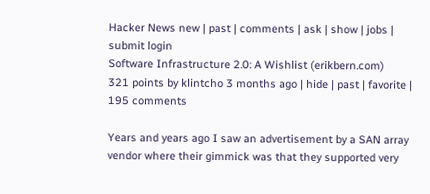Hacker News new | past | comments | ask | show | jobs | submit login
Software Infrastructure 2.0: A Wishlist (erikbern.com)
321 points by klintcho 3 months ago | hide | past | favorite | 195 comments

Years and years ago I saw an advertisement by a SAN array vendor where their gimmick was that they supported very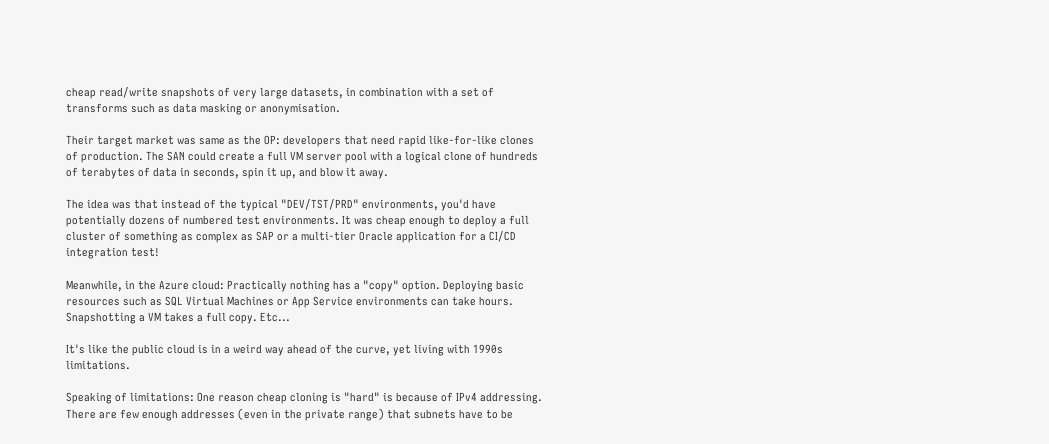cheap read/write snapshots of very large datasets, in combination with a set of transforms such as data masking or anonymisation.

Their target market was same as the OP: developers that need rapid like-for-like clones of production. The SAN could create a full VM server pool with a logical clone of hundreds of terabytes of data in seconds, spin it up, and blow it away.

The idea was that instead of the typical "DEV/TST/PRD" environments, you'd have potentially dozens of numbered test environments. It was cheap enough to deploy a full cluster of something as complex as SAP or a multi-tier Oracle application for a CI/CD integration test!

Meanwhile, in the Azure cloud: Practically nothing has a "copy" option. Deploying basic resources such as SQL Virtual Machines or App Service environments can take hours. Snapshotting a VM takes a full copy. Etc...

It's like the public cloud is in a weird way ahead of the curve, yet living with 1990s limitations.

Speaking of limitations: One reason cheap cloning is "hard" is because of IPv4 addressing. There are few enough addresses (even in the private range) that subnets have to be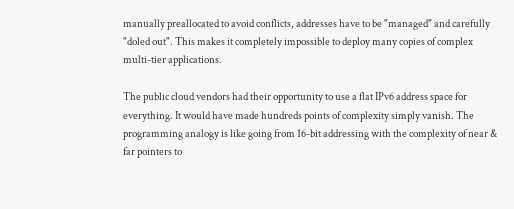manually preallocated to avoid conflicts, addresses have to be "managed" and carefully "doled out". This makes it completely impossible to deploy many copies of complex multi-tier applications.

The public cloud vendors had their opportunity to use a flat IPv6 address space for everything. It would have made hundreds points of complexity simply vanish. The programming analogy is like going from 16-bit addressing with the complexity of near & far pointers to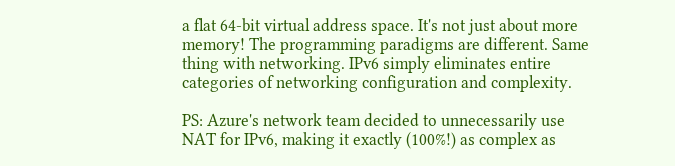a flat 64-bit virtual address space. It's not just about more memory! The programming paradigms are different. Same thing with networking. IPv6 simply eliminates entire categories of networking configuration and complexity.

PS: Azure's network team decided to unnecessarily use NAT for IPv6, making it exactly (100%!) as complex as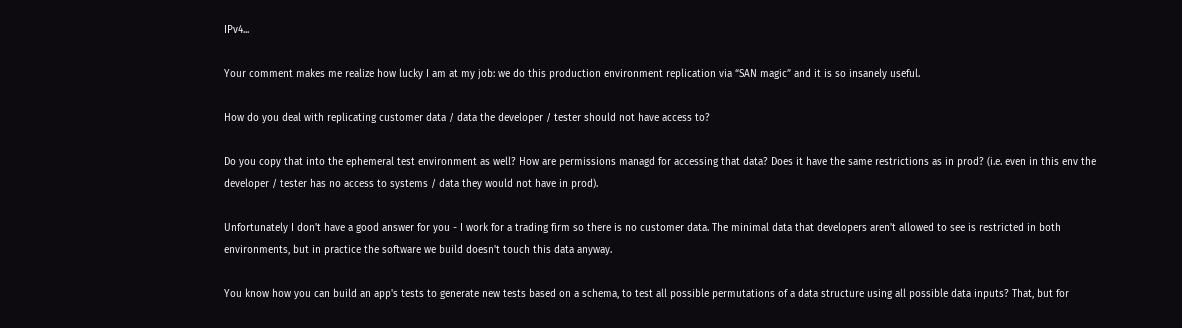IPv4...

Your comment makes me realize how lucky I am at my job: we do this production environment replication via “SAN magic” and it is so insanely useful.

How do you deal with replicating customer data / data the developer / tester should not have access to?

Do you copy that into the ephemeral test environment as well? How are permissions managd for accessing that data? Does it have the same restrictions as in prod? (i.e. even in this env the developer / tester has no access to systems / data they would not have in prod).

Unfortunately I don't have a good answer for you - I work for a trading firm so there is no customer data. The minimal data that developers aren't allowed to see is restricted in both environments, but in practice the software we build doesn't touch this data anyway.

You know how you can build an app's tests to generate new tests based on a schema, to test all possible permutations of a data structure using all possible data inputs? That, but for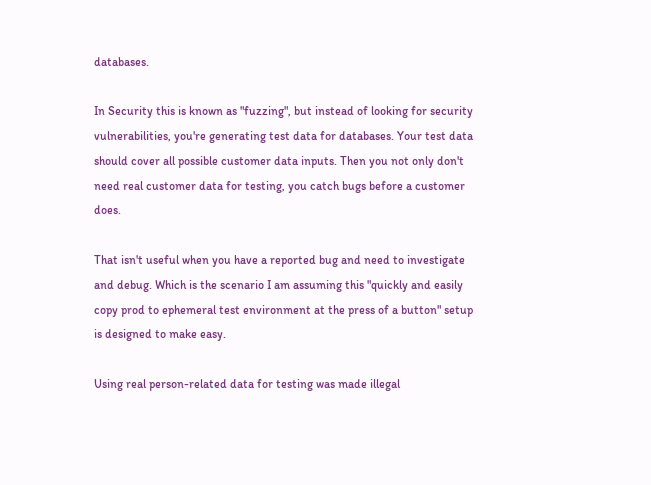databases.

In Security this is known as "fuzzing", but instead of looking for security vulnerabilities, you're generating test data for databases. Your test data should cover all possible customer data inputs. Then you not only don't need real customer data for testing, you catch bugs before a customer does.

That isn't useful when you have a reported bug and need to investigate and debug. Which is the scenario I am assuming this "quickly and easily copy prod to ephemeral test environment at the press of a button" setup is designed to make easy.

Using real person-related data for testing was made illegal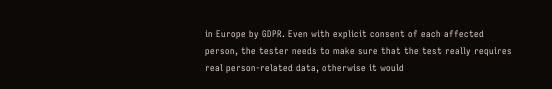in Europe by GDPR. Even with explicit consent of each affected person, the tester needs to make sure that the test really requires real person-related data, otherwise it would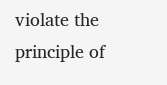violate the principle of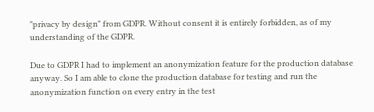"privacy by design" from GDPR. Without consent it is entirely forbidden, as of my understanding of the GDPR.

Due to GDPR I had to implement an anonymization feature for the production database anyway. So I am able to clone the production database for testing and run the anonymization function on every entry in the test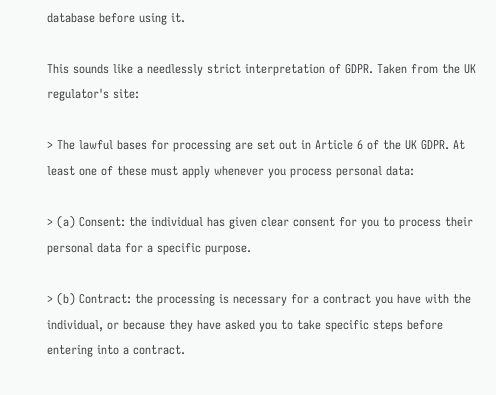database before using it.

This sounds like a needlessly strict interpretation of GDPR. Taken from the UK regulator's site:

> The lawful bases for processing are set out in Article 6 of the UK GDPR. At least one of these must apply whenever you process personal data:

> (a) Consent: the individual has given clear consent for you to process their personal data for a specific purpose.

> (b) Contract: the processing is necessary for a contract you have with the individual, or because they have asked you to take specific steps before entering into a contract.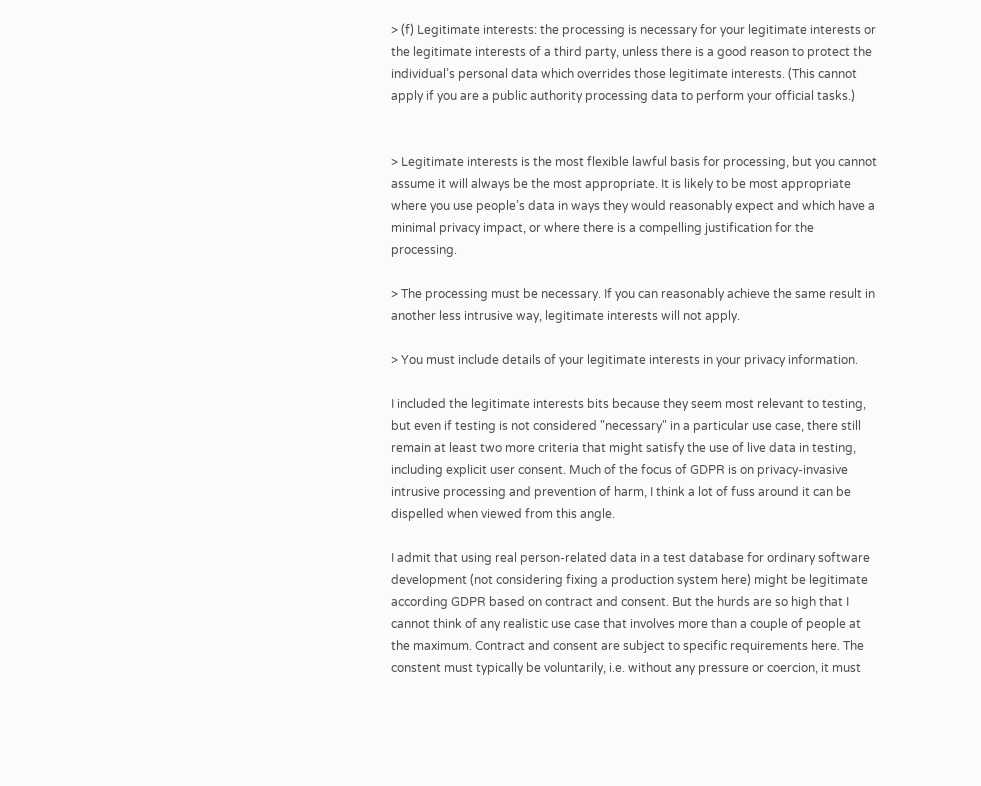> (f) Legitimate interests: the processing is necessary for your legitimate interests or the legitimate interests of a third party, unless there is a good reason to protect the individual’s personal data which overrides those legitimate interests. (This cannot apply if you are a public authority processing data to perform your official tasks.)


> Legitimate interests is the most flexible lawful basis for processing, but you cannot assume it will always be the most appropriate. It is likely to be most appropriate where you use people’s data in ways they would reasonably expect and which have a minimal privacy impact, or where there is a compelling justification for the processing.

> The processing must be necessary. If you can reasonably achieve the same result in another less intrusive way, legitimate interests will not apply.

> You must include details of your legitimate interests in your privacy information.

I included the legitimate interests bits because they seem most relevant to testing, but even if testing is not considered "necessary" in a particular use case, there still remain at least two more criteria that might satisfy the use of live data in testing, including explicit user consent. Much of the focus of GDPR is on privacy-invasive intrusive processing and prevention of harm, I think a lot of fuss around it can be dispelled when viewed from this angle.

I admit that using real person-related data in a test database for ordinary software development (not considering fixing a production system here) might be legitimate according GDPR based on contract and consent. But the hurds are so high that I cannot think of any realistic use case that involves more than a couple of people at the maximum. Contract and consent are subject to specific requirements here. The constent must typically be voluntarily, i.e. without any pressure or coercion, it must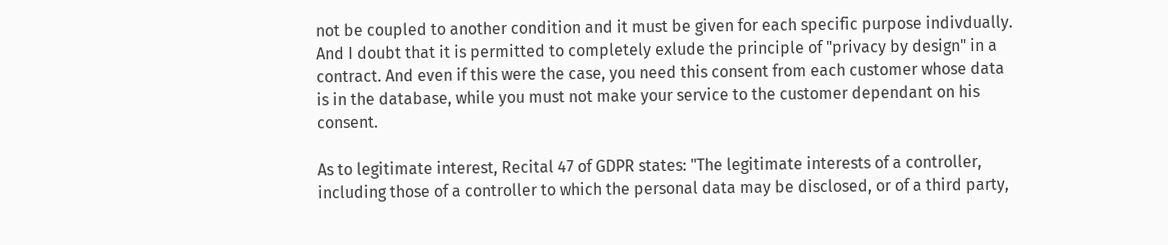not be coupled to another condition and it must be given for each specific purpose indivdually. And I doubt that it is permitted to completely exlude the principle of "privacy by design" in a contract. And even if this were the case, you need this consent from each customer whose data is in the database, while you must not make your service to the customer dependant on his consent.

As to legitimate interest, Recital 47 of GDPR states: "The legitimate interests of a controller, including those of a controller to which the personal data may be disclosed, or of a third party,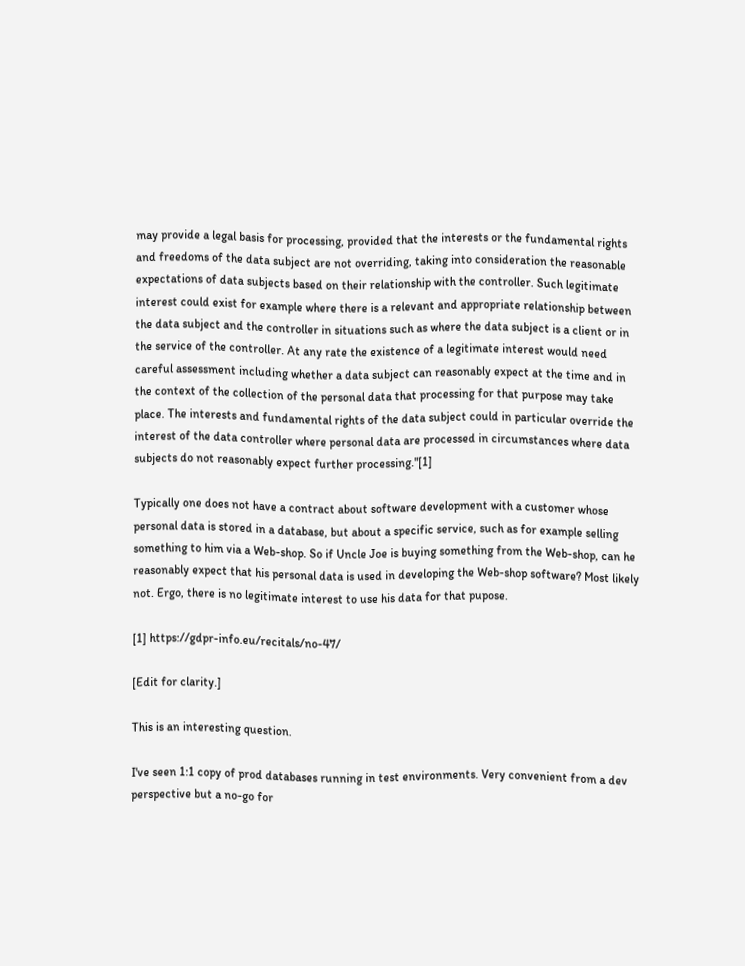may provide a legal basis for processing, provided that the interests or the fundamental rights and freedoms of the data subject are not overriding, taking into consideration the reasonable expectations of data subjects based on their relationship with the controller. Such legitimate interest could exist for example where there is a relevant and appropriate relationship between the data subject and the controller in situations such as where the data subject is a client or in the service of the controller. At any rate the existence of a legitimate interest would need careful assessment including whether a data subject can reasonably expect at the time and in the context of the collection of the personal data that processing for that purpose may take place. The interests and fundamental rights of the data subject could in particular override the interest of the data controller where personal data are processed in circumstances where data subjects do not reasonably expect further processing."[1]

Typically one does not have a contract about software development with a customer whose personal data is stored in a database, but about a specific service, such as for example selling something to him via a Web-shop. So if Uncle Joe is buying something from the Web-shop, can he reasonably expect that his personal data is used in developing the Web-shop software? Most likely not. Ergo, there is no legitimate interest to use his data for that pupose.

[1] https://gdpr-info.eu/recitals/no-47/

[Edit for clarity.]

This is an interesting question.

I've seen 1:1 copy of prod databases running in test environments. Very convenient from a dev perspective but a no-go for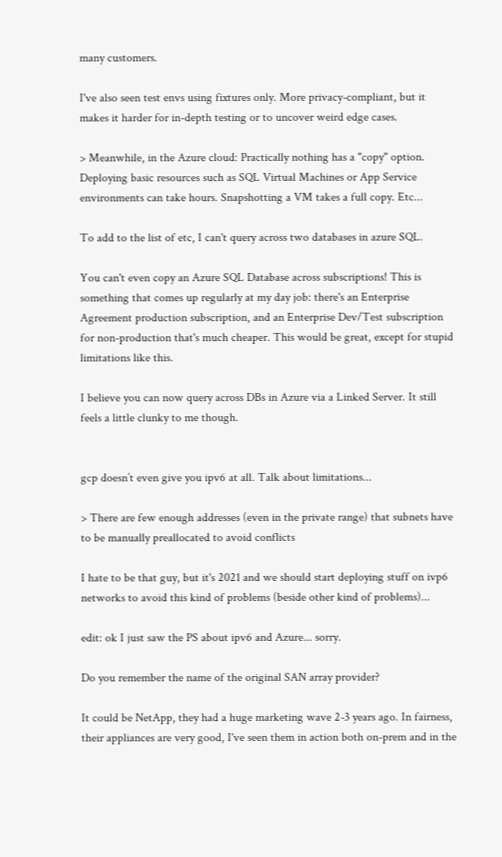many customers.

I've also seen test envs using fixtures only. More privacy-compliant, but it makes it harder for in-depth testing or to uncover weird edge cases.

> Meanwhile, in the Azure cloud: Practically nothing has a "copy" option. Deploying basic resources such as SQL Virtual Machines or App Service environments can take hours. Snapshotting a VM takes a full copy. Etc...

To add to the list of etc, I can't query across two databases in azure SQL.

You can't even copy an Azure SQL Database across subscriptions! This is something that comes up regularly at my day job: there's an Enterprise Agreement production subscription, and an Enterprise Dev/Test subscription for non-production that's much cheaper. This would be great, except for stupid limitations like this.

I believe you can now query across DBs in Azure via a Linked Server. It still feels a little clunky to me though.


gcp doesn’t even give you ipv6 at all. Talk about limitations...

> There are few enough addresses (even in the private range) that subnets have to be manually preallocated to avoid conflicts

I hate to be that guy, but it's 2021 and we should start deploying stuff on ivp6 networks to avoid this kind of problems (beside other kind of problems)...

edit: ok I just saw the PS about ipv6 and Azure... sorry.

Do you remember the name of the original SAN array provider?

It could be NetApp, they had a huge marketing wave 2-3 years ago. In fairness, their appliances are very good, I've seen them in action both on-prem and in the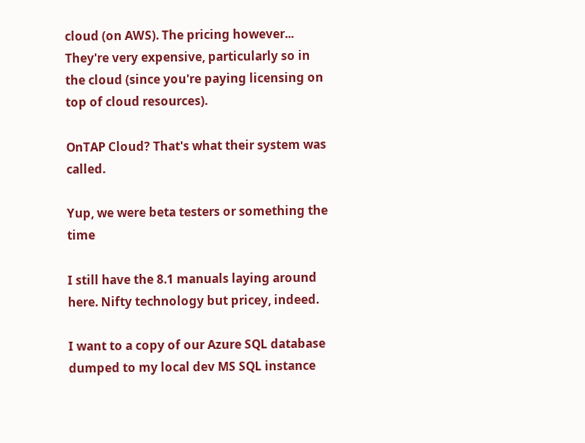cloud (on AWS). The pricing however... They're very expensive, particularly so in the cloud (since you're paying licensing on top of cloud resources).

OnTAP Cloud? That's what their system was called.

Yup, we were beta testers or something the time

I still have the 8.1 manuals laying around here. Nifty technology but pricey, indeed.

I want to a copy of our Azure SQL database dumped to my local dev MS SQL instance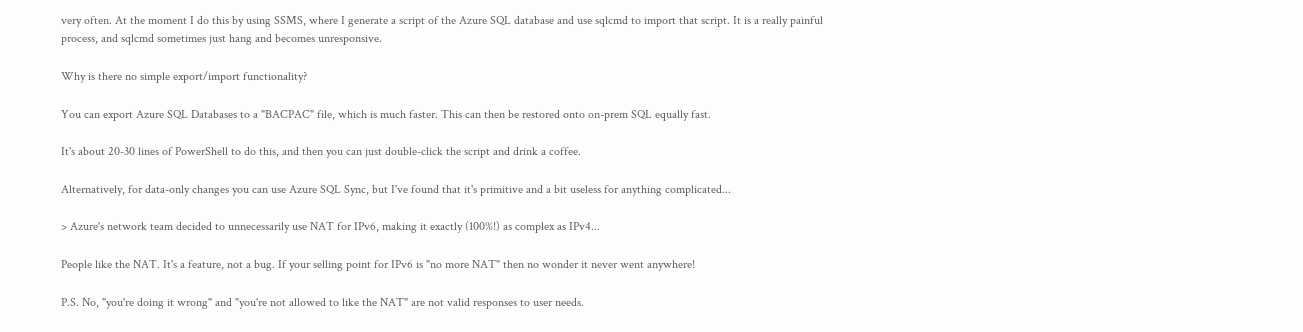very often. At the moment I do this by using SSMS, where I generate a script of the Azure SQL database and use sqlcmd to import that script. It is a really painful process, and sqlcmd sometimes just hang and becomes unresponsive.

Why is there no simple export/import functionality?

You can export Azure SQL Databases to a "BACPAC" file, which is much faster. This can then be restored onto on-prem SQL equally fast.

It's about 20-30 lines of PowerShell to do this, and then you can just double-click the script and drink a coffee.

Alternatively, for data-only changes you can use Azure SQL Sync, but I've found that it's primitive and a bit useless for anything complicated...

> Azure's network team decided to unnecessarily use NAT for IPv6, making it exactly (100%!) as complex as IPv4...

People like the NAT. It's a feature, not a bug. If your selling point for IPv6 is "no more NAT" then no wonder it never went anywhere!

P.S. No, "you're doing it wrong" and "you're not allowed to like the NAT" are not valid responses to user needs.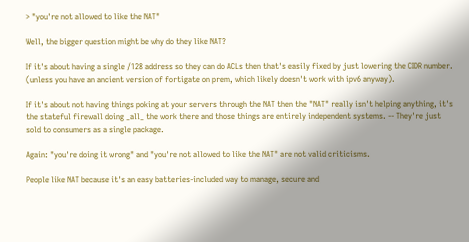> "you're not allowed to like the NAT"

Well, the bigger question might be why do they like NAT?

If it's about having a single /128 address so they can do ACLs then that's easily fixed by just lowering the CIDR number. (unless you have an ancient version of fortigate on prem, which likely doesn't work with ipv6 anyway).

If it's about not having things poking at your servers through the NAT then the "NAT" really isn't helping anything, it's the stateful firewall doing _all_ the work there and those things are entirely independent systems. -- They're just sold to consumers as a single package.

Again: "you're doing it wrong" and "you're not allowed to like the NAT" are not valid criticisms.

People like NAT because it's an easy batteries-included way to manage, secure and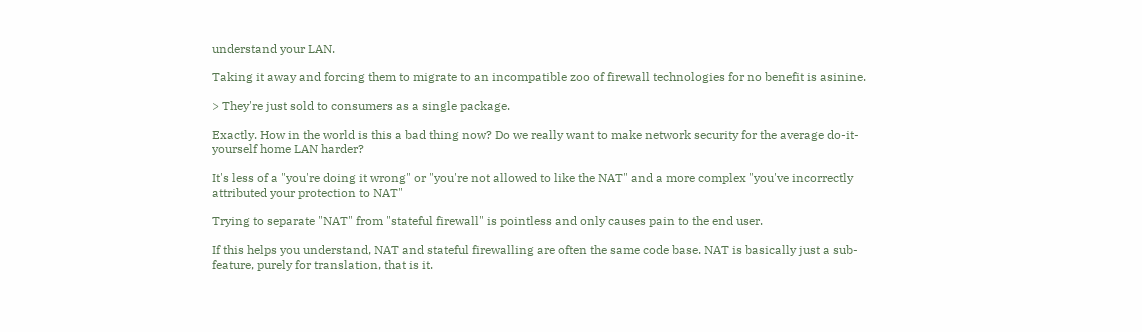understand your LAN.

Taking it away and forcing them to migrate to an incompatible zoo of firewall technologies for no benefit is asinine.

> They're just sold to consumers as a single package.

Exactly. How in the world is this a bad thing now? Do we really want to make network security for the average do-it-yourself home LAN harder?

It's less of a "you're doing it wrong" or "you're not allowed to like the NAT" and a more complex "you've incorrectly attributed your protection to NAT"

Trying to separate "NAT" from "stateful firewall" is pointless and only causes pain to the end user.

If this helps you understand, NAT and stateful firewalling are often the same code base. NAT is basically just a sub-feature, purely for translation, that is it.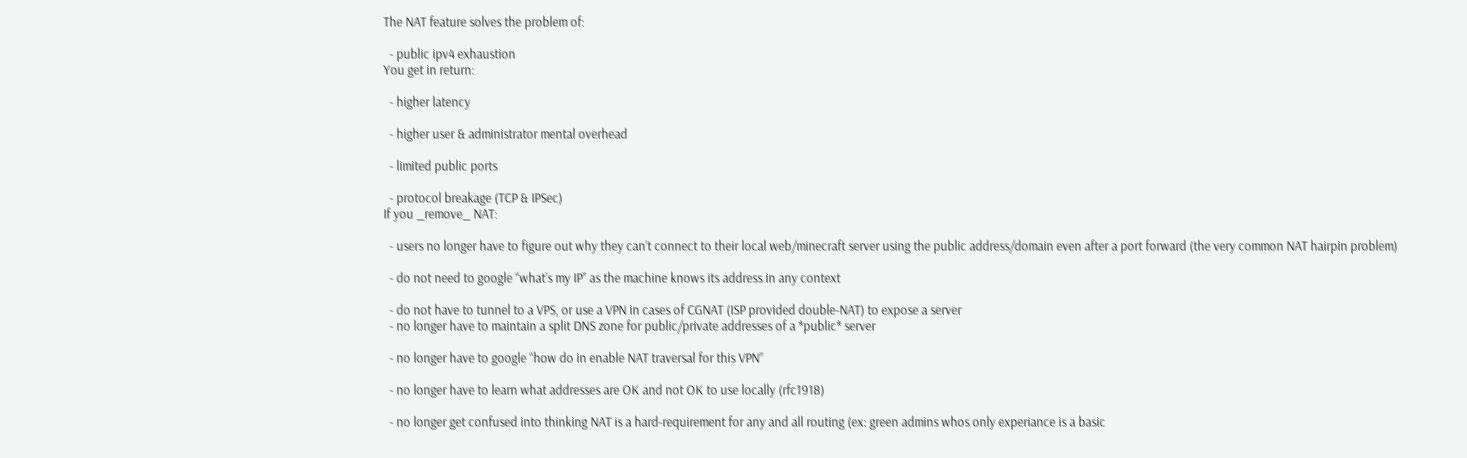The NAT feature solves the problem of:

  - public ipv4 exhaustion
You get in return:

  - higher latency

  - higher user & administrator mental overhead

  - limited public ports

  - protocol breakage (TCP & IPSec)
If you _remove_ NAT:

  - users no longer have to figure out why they can’t connect to their local web/minecraft server using the public address/domain even after a port forward (the very common NAT hairpin problem)

  - do not need to google “what’s my IP” as the machine knows its address in any context

  - do not have to tunnel to a VPS, or use a VPN in cases of CGNAT (ISP provided double-NAT) to expose a server
  - no longer have to maintain a split DNS zone for public/private addresses of a *public* server

  - no longer have to google “how do in enable NAT traversal for this VPN”

  - no longer have to learn what addresses are OK and not OK to use locally (rfc1918)

  - no longer get confused into thinking NAT is a hard-requirement for any and all routing (ex: green admins whos only experiance is a basic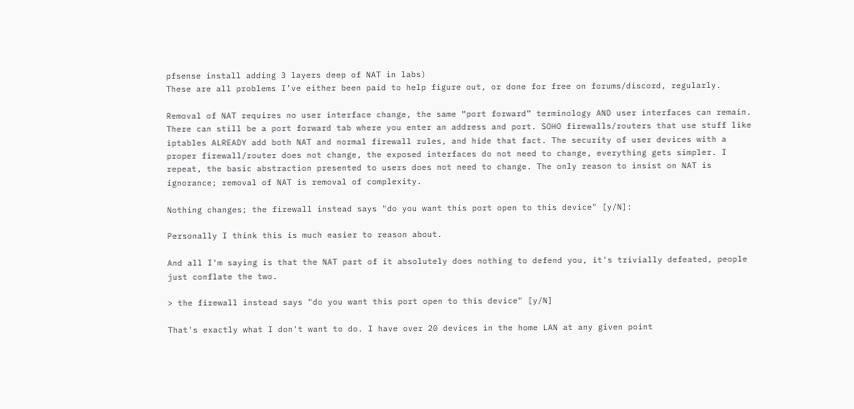pfsense install adding 3 layers deep of NAT in labs)
These are all problems I’ve either been paid to help figure out, or done for free on forums/discord, regularly.

Removal of NAT requires no user interface change, the same “port forward” terminology AND user interfaces can remain. There can still be a port forward tab where you enter an address and port. SOHO firewalls/routers that use stuff like iptables ALREADY add both NAT and normal firewall rules, and hide that fact. The security of user devices with a proper firewall/router does not change, the exposed interfaces do not need to change, everything gets simpler. I repeat, the basic abstraction presented to users does not need to change. The only reason to insist on NAT is ignorance; removal of NAT is removal of complexity.

Nothing changes; the firewall instead says "do you want this port open to this device" [y/N]:

Personally I think this is much easier to reason about.

And all I'm saying is that the NAT part of it absolutely does nothing to defend you, it's trivially defeated, people just conflate the two.

> the firewall instead says "do you want this port open to this device" [y/N]

That's exactly what I don't want to do. I have over 20 devices in the home LAN at any given point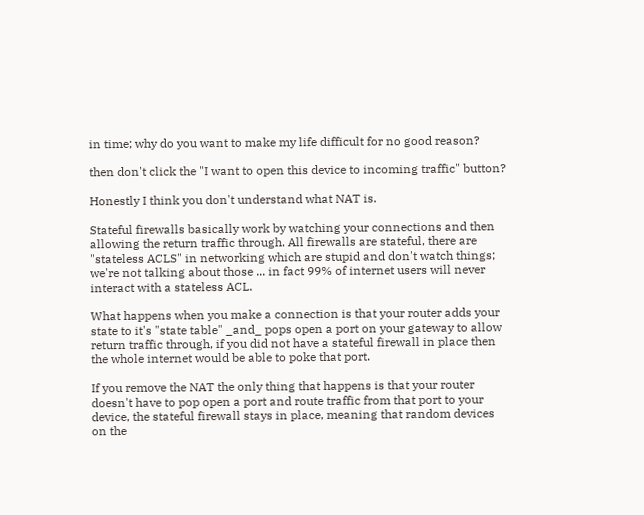in time; why do you want to make my life difficult for no good reason?

then don't click the "I want to open this device to incoming traffic" button?

Honestly I think you don't understand what NAT is.

Stateful firewalls basically work by watching your connections and then allowing the return traffic through. All firewalls are stateful, there are "stateless ACLS" in networking which are stupid and don't watch things; we're not talking about those ... in fact 99% of internet users will never interact with a stateless ACL.

What happens when you make a connection is that your router adds your state to it's "state table" _and_ pops open a port on your gateway to allow return traffic through, if you did not have a stateful firewall in place then the whole internet would be able to poke that port.

If you remove the NAT the only thing that happens is that your router doesn't have to pop open a port and route traffic from that port to your device, the stateful firewall stays in place, meaning that random devices on the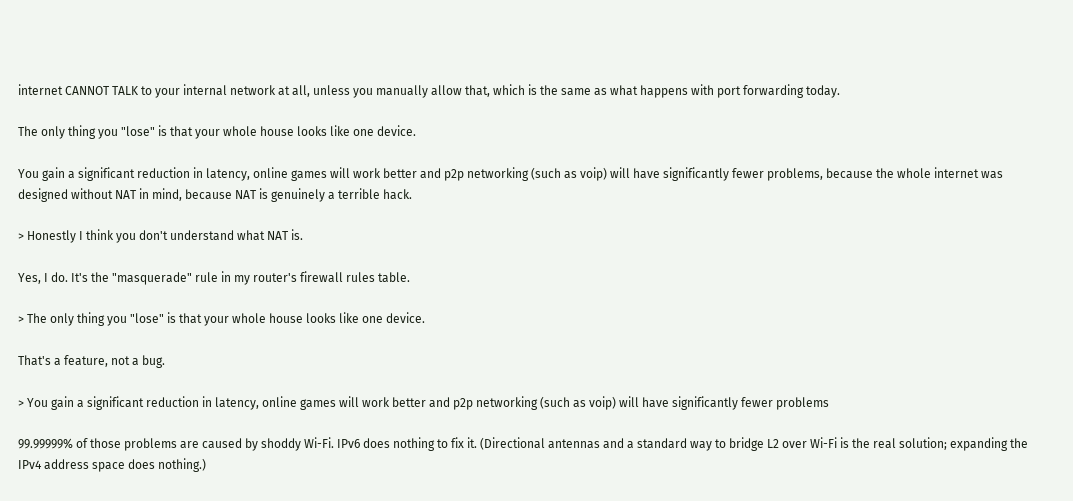internet CANNOT TALK to your internal network at all, unless you manually allow that, which is the same as what happens with port forwarding today.

The only thing you "lose" is that your whole house looks like one device.

You gain a significant reduction in latency, online games will work better and p2p networking (such as voip) will have significantly fewer problems, because the whole internet was designed without NAT in mind, because NAT is genuinely a terrible hack.

> Honestly I think you don't understand what NAT is.

Yes, I do. It's the "masquerade" rule in my router's firewall rules table.

> The only thing you "lose" is that your whole house looks like one device.

That's a feature, not a bug.

> You gain a significant reduction in latency, online games will work better and p2p networking (such as voip) will have significantly fewer problems

99.99999% of those problems are caused by shoddy Wi-Fi. IPv6 does nothing to fix it. (Directional antennas and a standard way to bridge L2 over Wi-Fi is the real solution; expanding the IPv4 address space does nothing.)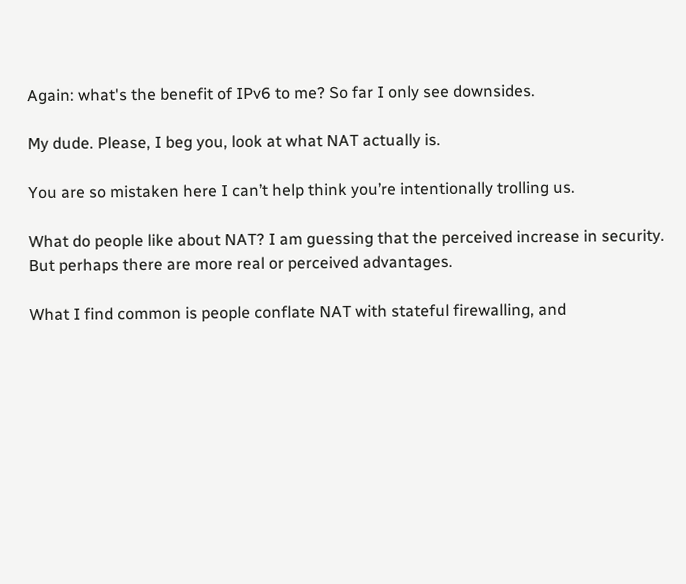Again: what's the benefit of IPv6 to me? So far I only see downsides.

My dude. Please, I beg you, look at what NAT actually is.

You are so mistaken here I can’t help think you’re intentionally trolling us.

What do people like about NAT? I am guessing that the perceived increase in security. But perhaps there are more real or perceived advantages.

What I find common is people conflate NAT with stateful firewalling, and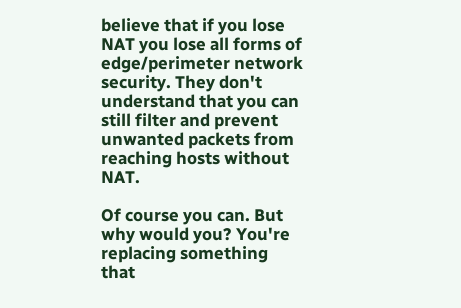believe that if you lose NAT you lose all forms of edge/perimeter network security. They don't understand that you can still filter and prevent unwanted packets from reaching hosts without NAT.

Of course you can. But why would you? You're replacing something that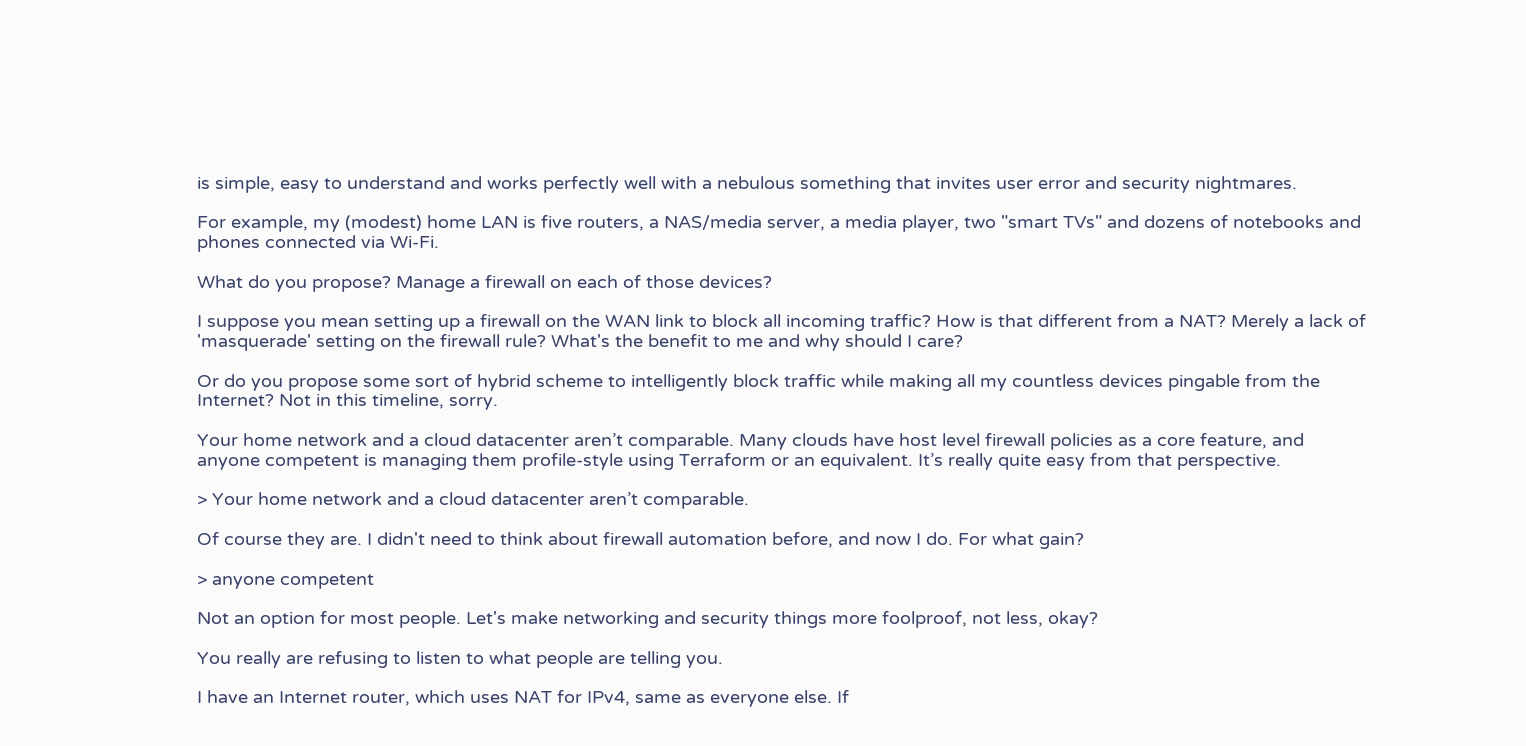is simple, easy to understand and works perfectly well with a nebulous something that invites user error and security nightmares.

For example, my (modest) home LAN is five routers, a NAS/media server, a media player, two "smart TVs" and dozens of notebooks and phones connected via Wi-Fi.

What do you propose? Manage a firewall on each of those devices?

I suppose you mean setting up a firewall on the WAN link to block all incoming traffic? How is that different from a NAT? Merely a lack of 'masquerade' setting on the firewall rule? What's the benefit to me and why should I care?

Or do you propose some sort of hybrid scheme to intelligently block traffic while making all my countless devices pingable from the Internet? Not in this timeline, sorry.

Your home network and a cloud datacenter aren’t comparable. Many clouds have host level firewall policies as a core feature, and anyone competent is managing them profile-style using Terraform or an equivalent. It’s really quite easy from that perspective.

> Your home network and a cloud datacenter aren’t comparable.

Of course they are. I didn't need to think about firewall automation before, and now I do. For what gain?

> anyone competent

Not an option for most people. Let's make networking and security things more foolproof, not less, okay?

You really are refusing to listen to what people are telling you.

I have an Internet router, which uses NAT for IPv4, same as everyone else. If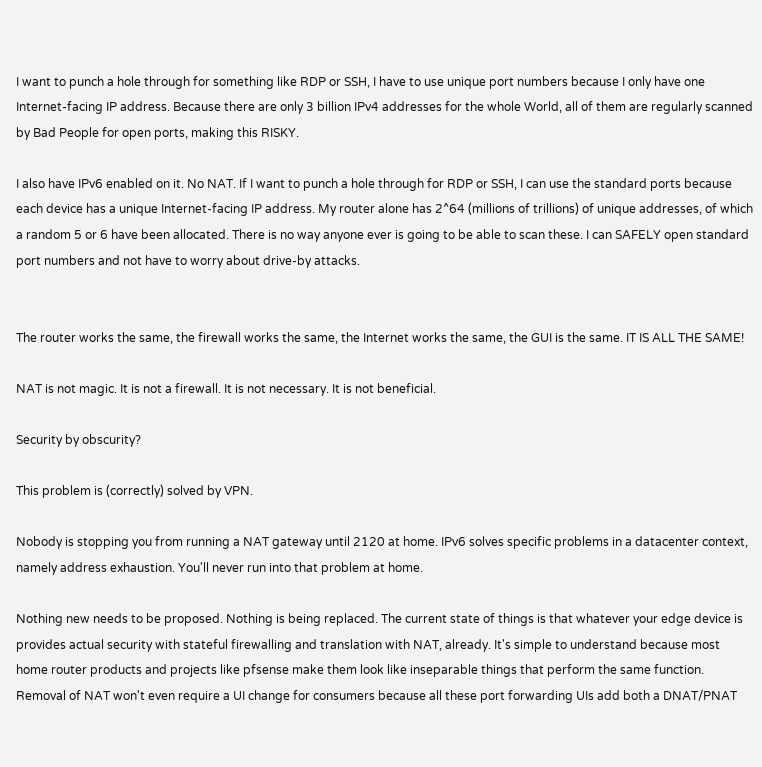I want to punch a hole through for something like RDP or SSH, I have to use unique port numbers because I only have one Internet-facing IP address. Because there are only 3 billion IPv4 addresses for the whole World, all of them are regularly scanned by Bad People for open ports, making this RISKY.

I also have IPv6 enabled on it. No NAT. If I want to punch a hole through for RDP or SSH, I can use the standard ports because each device has a unique Internet-facing IP address. My router alone has 2^64 (millions of trillions) of unique addresses, of which a random 5 or 6 have been allocated. There is no way anyone ever is going to be able to scan these. I can SAFELY open standard port numbers and not have to worry about drive-by attacks.


The router works the same, the firewall works the same, the Internet works the same, the GUI is the same. IT IS ALL THE SAME!

NAT is not magic. It is not a firewall. It is not necessary. It is not beneficial.

Security by obscurity?

This problem is (correctly) solved by VPN.

Nobody is stopping you from running a NAT gateway until 2120 at home. IPv6 solves specific problems in a datacenter context, namely address exhaustion. You'll never run into that problem at home.

Nothing new needs to be proposed. Nothing is being replaced. The current state of things is that whatever your edge device is provides actual security with stateful firewalling and translation with NAT, already. It's simple to understand because most home router products and projects like pfsense make them look like inseparable things that perform the same function. Removal of NAT won't even require a UI change for consumers because all these port forwarding UIs add both a DNAT/PNAT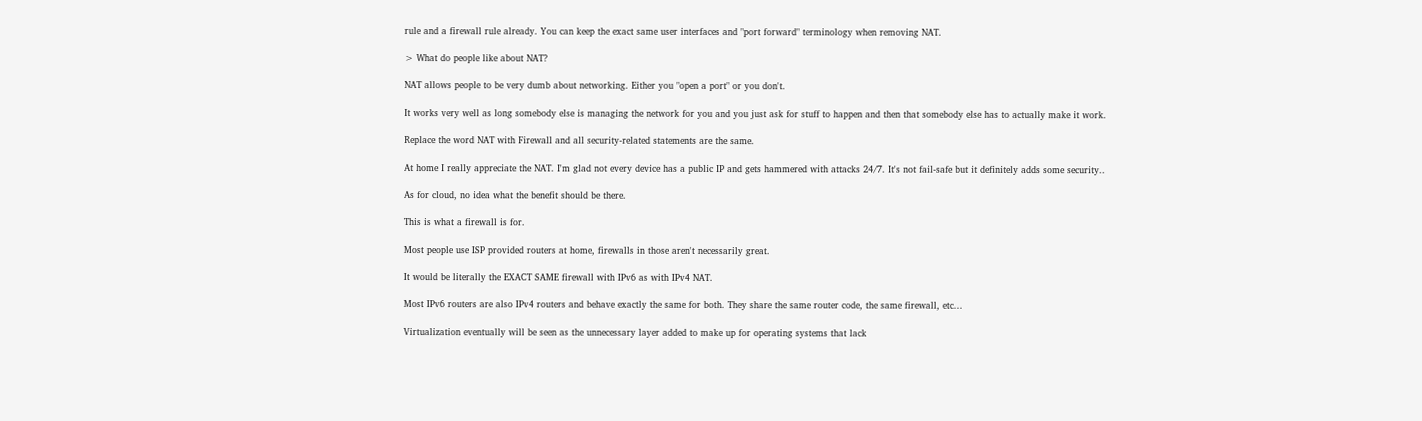rule and a firewall rule already. You can keep the exact same user interfaces and "port forward" terminology when removing NAT.

> What do people like about NAT?

NAT allows people to be very dumb about networking. Either you "open a port" or you don't.

It works very well as long somebody else is managing the network for you and you just ask for stuff to happen and then that somebody else has to actually make it work.

Replace the word NAT with Firewall and all security-related statements are the same.

At home I really appreciate the NAT. I'm glad not every device has a public IP and gets hammered with attacks 24/7. It's not fail-safe but it definitely adds some security..

As for cloud, no idea what the benefit should be there.

This is what a firewall is for.

Most people use ISP provided routers at home, firewalls in those aren't necessarily great.

It would be literally the EXACT SAME firewall with IPv6 as with IPv4 NAT.

Most IPv6 routers are also IPv4 routers and behave exactly the same for both. They share the same router code, the same firewall, etc...

Virtualization eventually will be seen as the unnecessary layer added to make up for operating systems that lack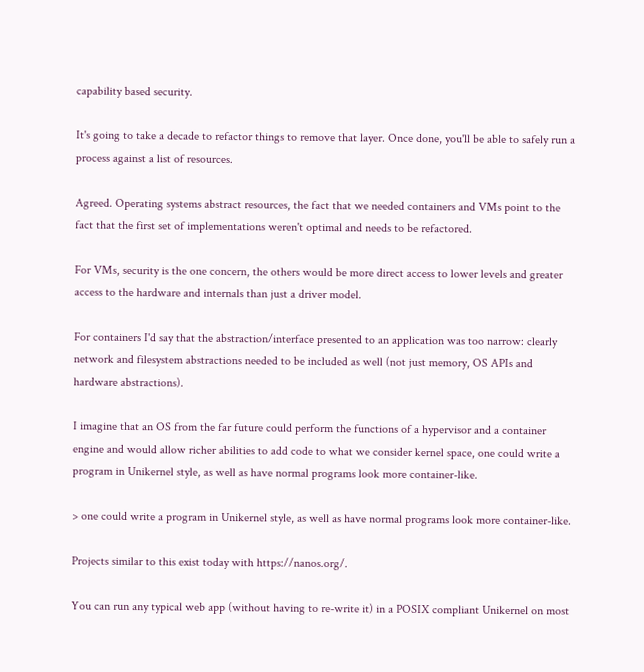capability based security.

It's going to take a decade to refactor things to remove that layer. Once done, you'll be able to safely run a process against a list of resources.

Agreed. Operating systems abstract resources, the fact that we needed containers and VMs point to the fact that the first set of implementations weren't optimal and needs to be refactored.

For VMs, security is the one concern, the others would be more direct access to lower levels and greater access to the hardware and internals than just a driver model.

For containers I'd say that the abstraction/interface presented to an application was too narrow: clearly network and filesystem abstractions needed to be included as well (not just memory, OS APIs and hardware abstractions).

I imagine that an OS from the far future could perform the functions of a hypervisor and a container engine and would allow richer abilities to add code to what we consider kernel space, one could write a program in Unikernel style, as well as have normal programs look more container-like.

> one could write a program in Unikernel style, as well as have normal programs look more container-like.

Projects similar to this exist today with https://nanos.org/.

You can run any typical web app (without having to re-write it) in a POSIX compliant Unikernel on most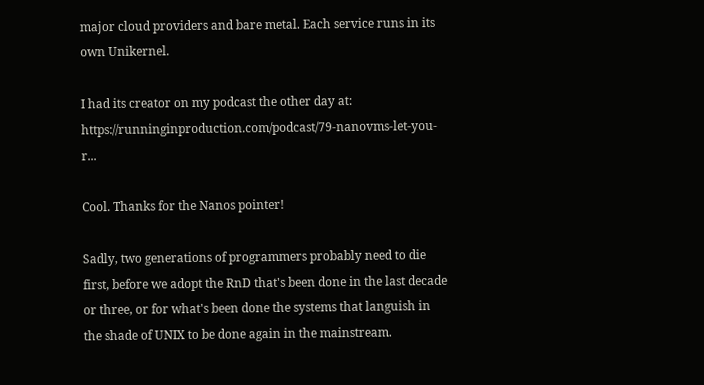major cloud providers and bare metal. Each service runs in its own Unikernel.

I had its creator on my podcast the other day at: https://runninginproduction.com/podcast/79-nanovms-let-you-r...

Cool. Thanks for the Nanos pointer!

Sadly, two generations of programmers probably need to die first, before we adopt the RnD that's been done in the last decade or three, or for what's been done the systems that languish in the shade of UNIX to be done again in the mainstream.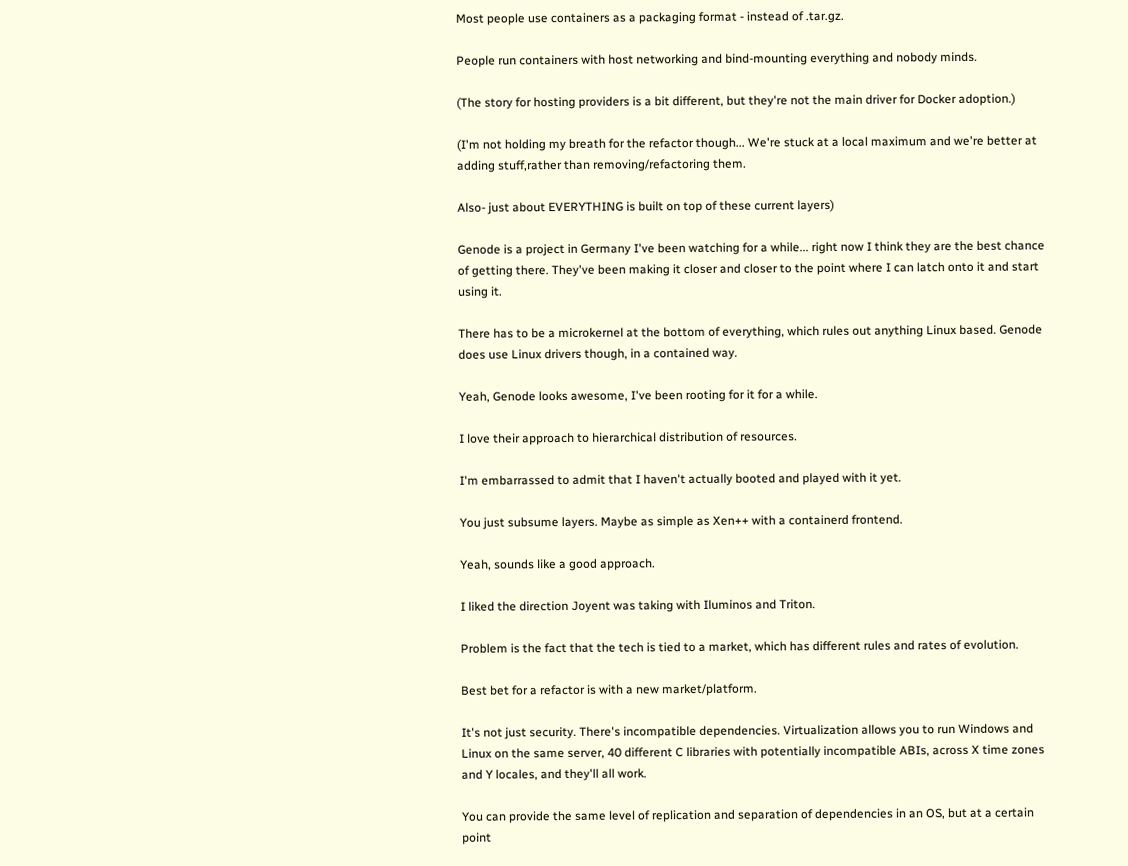Most people use containers as a packaging format - instead of .tar.gz.

People run containers with host networking and bind-mounting everything and nobody minds.

(The story for hosting providers is a bit different, but they're not the main driver for Docker adoption.)

(I'm not holding my breath for the refactor though... We're stuck at a local maximum and we're better at adding stuff,rather than removing/refactoring them.

Also- just about EVERYTHING is built on top of these current layers)

Genode is a project in Germany I've been watching for a while... right now I think they are the best chance of getting there. They've been making it closer and closer to the point where I can latch onto it and start using it.

There has to be a microkernel at the bottom of everything, which rules out anything Linux based. Genode does use Linux drivers though, in a contained way.

Yeah, Genode looks awesome, I've been rooting for it for a while.

I love their approach to hierarchical distribution of resources.

I'm embarrassed to admit that I haven't actually booted and played with it yet.

You just subsume layers. Maybe as simple as Xen++ with a containerd frontend.

Yeah, sounds like a good approach.

I liked the direction Joyent was taking with Iluminos and Triton.

Problem is the fact that the tech is tied to a market, which has different rules and rates of evolution.

Best bet for a refactor is with a new market/platform.

It's not just security. There's incompatible dependencies. Virtualization allows you to run Windows and Linux on the same server, 40 different C libraries with potentially incompatible ABIs, across X time zones and Y locales, and they'll all work.

You can provide the same level of replication and separation of dependencies in an OS, but at a certain point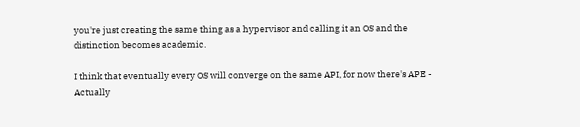you're just creating the same thing as a hypervisor and calling it an OS and the distinction becomes academic.

I think that eventually every OS will converge on the same API, for now there's APE - Actually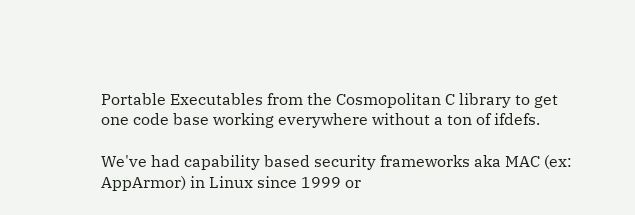Portable Executables from the Cosmopolitan C library to get one code base working everywhere without a ton of ifdefs.

We've had capability based security frameworks aka MAC (ex: AppArmor) in Linux since 1999 or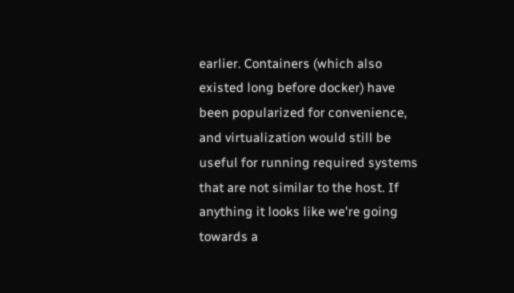earlier. Containers (which also existed long before docker) have been popularized for convenience, and virtualization would still be useful for running required systems that are not similar to the host. If anything it looks like we're going towards a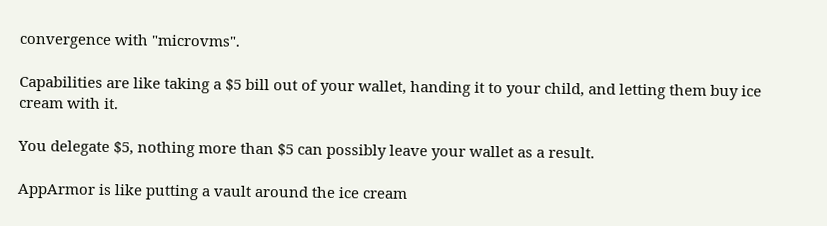convergence with "microvms".

Capabilities are like taking a $5 bill out of your wallet, handing it to your child, and letting them buy ice cream with it.

You delegate $5, nothing more than $5 can possibly leave your wallet as a result.

AppArmor is like putting a vault around the ice cream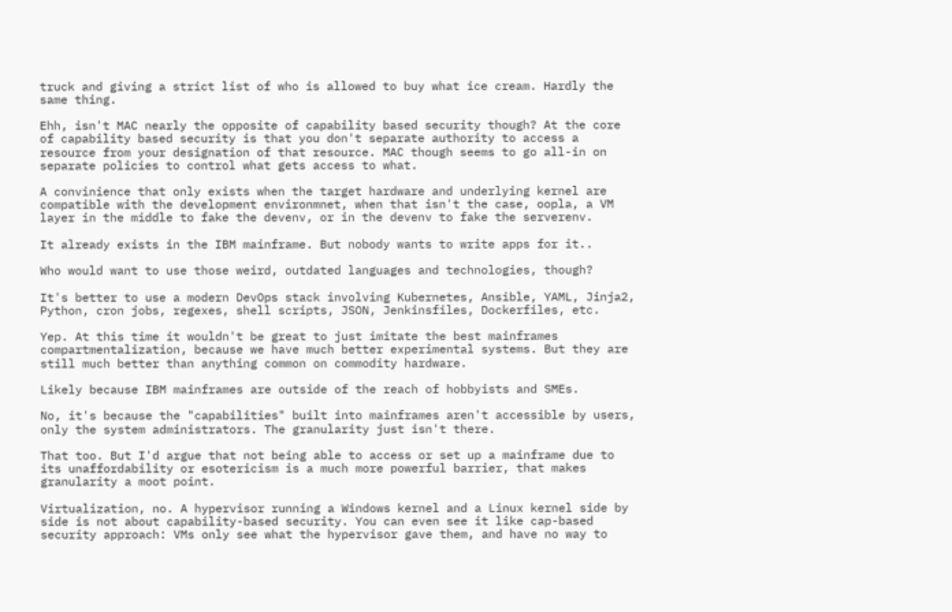truck and giving a strict list of who is allowed to buy what ice cream. Hardly the same thing.

Ehh, isn't MAC nearly the opposite of capability based security though? At the core of capability based security is that you don't separate authority to access a resource from your designation of that resource. MAC though seems to go all-in on separate policies to control what gets access to what.

A convinience that only exists when the target hardware and underlying kernel are compatible with the development environmnet, when that isn't the case, oopla, a VM layer in the middle to fake the devenv, or in the devenv to fake the serverenv.

It already exists in the IBM mainframe. But nobody wants to write apps for it..

Who would want to use those weird, outdated languages and technologies, though?

It's better to use a modern DevOps stack involving Kubernetes, Ansible, YAML, Jinja2, Python, cron jobs, regexes, shell scripts, JSON, Jenkinsfiles, Dockerfiles, etc.

Yep. At this time it wouldn't be great to just imitate the best mainframes compartmentalization, because we have much better experimental systems. But they are still much better than anything common on commodity hardware.

Likely because IBM mainframes are outside of the reach of hobbyists and SMEs.

No, it's because the "capabilities" built into mainframes aren't accessible by users, only the system administrators. The granularity just isn't there.

That too. But I'd argue that not being able to access or set up a mainframe due to its unaffordability or esotericism is a much more powerful barrier, that makes granularity a moot point.

Virtualization, no. A hypervisor running a Windows kernel and a Linux kernel side by side is not about capability-based security. You can even see it like cap-based security approach: VMs only see what the hypervisor gave them, and have no way to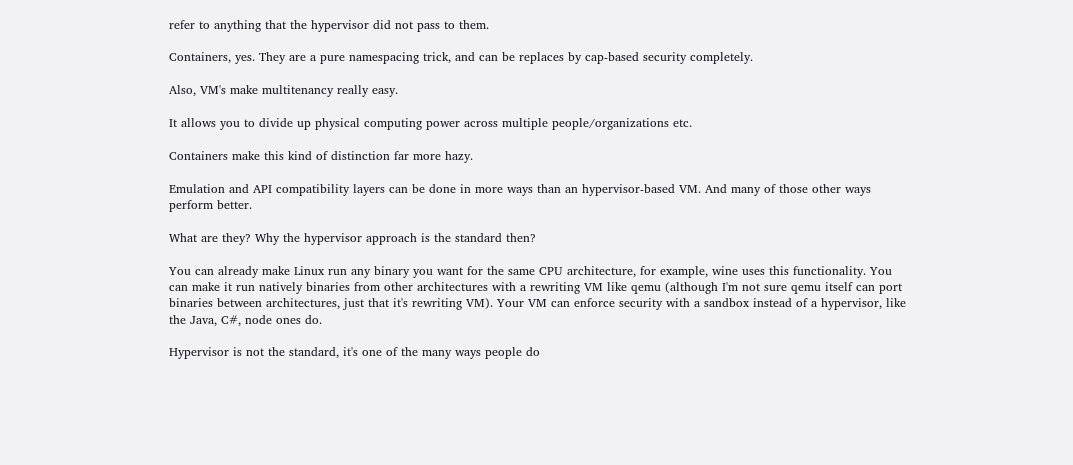refer to anything that the hypervisor did not pass to them.

Containers, yes. They are a pure namespacing trick, and can be replaces by cap-based security completely.

Also, VM's make multitenancy really easy.

It allows you to divide up physical computing power across multiple people/organizations etc.

Containers make this kind of distinction far more hazy.

Emulation and API compatibility layers can be done in more ways than an hypervisor-based VM. And many of those other ways perform better.

What are they? Why the hypervisor approach is the standard then?

You can already make Linux run any binary you want for the same CPU architecture, for example, wine uses this functionality. You can make it run natively binaries from other architectures with a rewriting VM like qemu (although I'm not sure qemu itself can port binaries between architectures, just that it's rewriting VM). Your VM can enforce security with a sandbox instead of a hypervisor, like the Java, C#, node ones do.

Hypervisor is not the standard, it's one of the many ways people do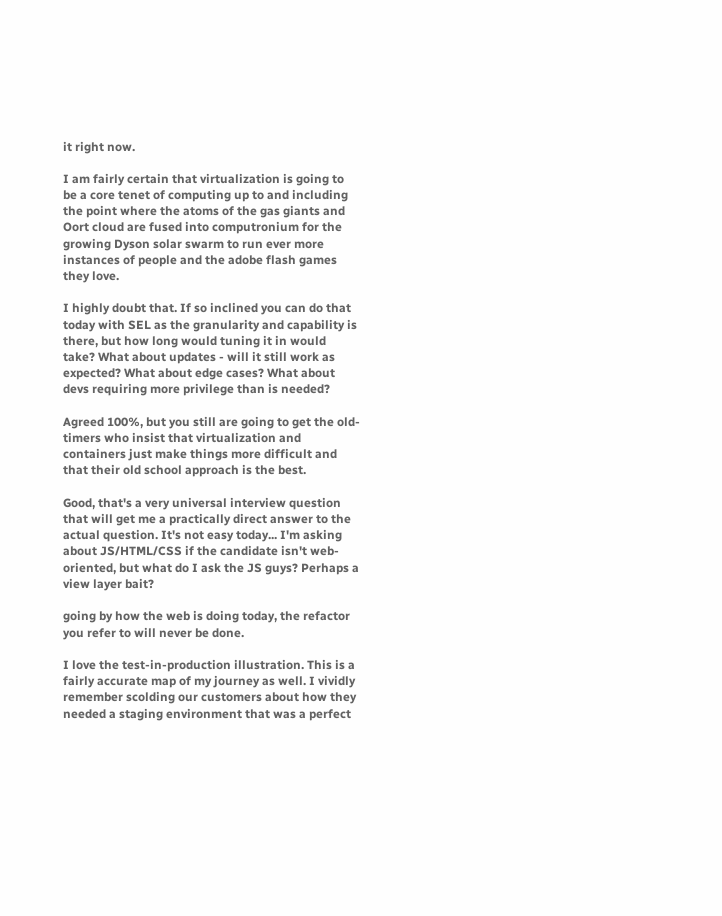it right now.

I am fairly certain that virtualization is going to be a core tenet of computing up to and including the point where the atoms of the gas giants and Oort cloud are fused into computronium for the growing Dyson solar swarm to run ever more instances of people and the adobe flash games they love.

I highly doubt that. If so inclined you can do that today with SEL as the granularity and capability is there, but how long would tuning it in would take? What about updates - will it still work as expected? What about edge cases? What about devs requiring more privilege than is needed?

Agreed 100%, but you still are going to get the old-timers who insist that virtualization and containers just make things more difficult and that their old school approach is the best.

Good, that's a very universal interview question that will get me a practically direct answer to the actual question. It's not easy today... I'm asking about JS/HTML/CSS if the candidate isn't web-oriented, but what do I ask the JS guys? Perhaps a view layer bait?

going by how the web is doing today, the refactor you refer to will never be done.

I love the test-in-production illustration. This is a fairly accurate map of my journey as well. I vividly remember scolding our customers about how they needed a staging environment that was a perfect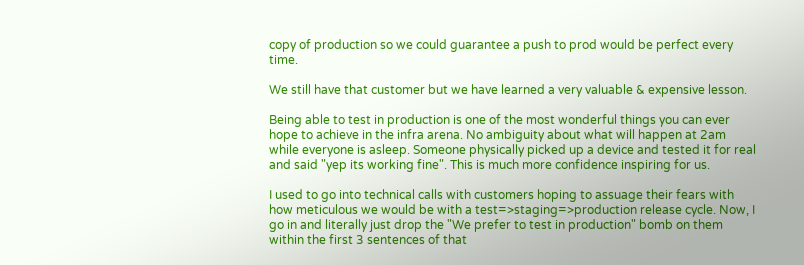copy of production so we could guarantee a push to prod would be perfect every time.

We still have that customer but we have learned a very valuable & expensive lesson.

Being able to test in production is one of the most wonderful things you can ever hope to achieve in the infra arena. No ambiguity about what will happen at 2am while everyone is asleep. Someone physically picked up a device and tested it for real and said "yep its working fine". This is much more confidence inspiring for us.

I used to go into technical calls with customers hoping to assuage their fears with how meticulous we would be with a test=>staging=>production release cycle. Now, I go in and literally just drop the "We prefer to test in production" bomb on them within the first 3 sentences of that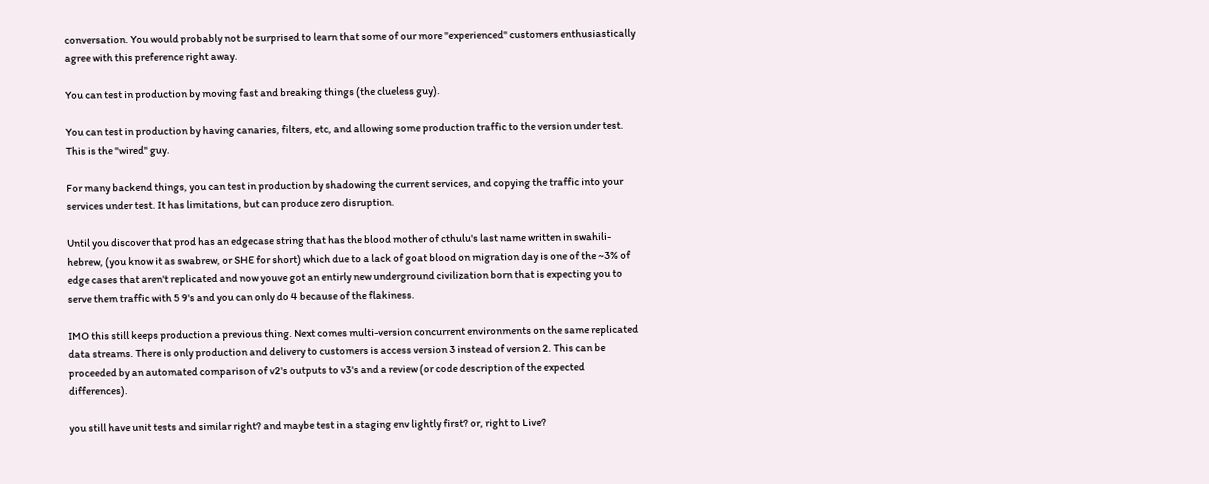conversation. You would probably not be surprised to learn that some of our more "experienced" customers enthusiastically agree with this preference right away.

You can test in production by moving fast and breaking things (the clueless guy).

You can test in production by having canaries, filters, etc, and allowing some production traffic to the version under test. This is the "wired" guy.

For many backend things, you can test in production by shadowing the current services, and copying the traffic into your services under test. It has limitations, but can produce zero disruption.

Until you discover that prod has an edgecase string that has the blood mother of cthulu's last name written in swahili-hebrew, (you know it as swabrew, or SHE for short) which due to a lack of goat blood on migration day is one of the ~3% of edge cases that aren't replicated and now youve got an entirly new underground civilization born that is expecting you to serve them traffic with 5 9's and you can only do 4 because of the flakiness.

IMO this still keeps production a previous thing. Next comes multi-version concurrent environments on the same replicated data streams. There is only production and delivery to customers is access version 3 instead of version 2. This can be proceeded by an automated comparison of v2's outputs to v3's and a review (or code description of the expected differences).

you still have unit tests and similar right? and maybe test in a staging env lightly first? or, right to Live?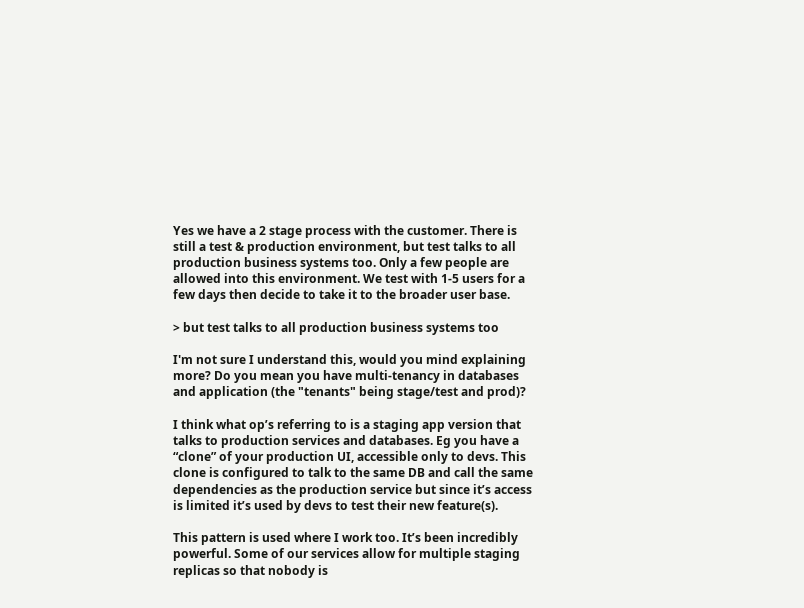Yes we have a 2 stage process with the customer. There is still a test & production environment, but test talks to all production business systems too. Only a few people are allowed into this environment. We test with 1-5 users for a few days then decide to take it to the broader user base.

> but test talks to all production business systems too

I'm not sure I understand this, would you mind explaining more? Do you mean you have multi-tenancy in databases and application (the "tenants" being stage/test and prod)?

I think what op’s referring to is a staging app version that talks to production services and databases. Eg you have a “clone” of your production UI, accessible only to devs. This clone is configured to talk to the same DB and call the same dependencies as the production service but since it’s access is limited it’s used by devs to test their new feature(s).

This pattern is used where I work too. It’s been incredibly powerful. Some of our services allow for multiple staging replicas so that nobody is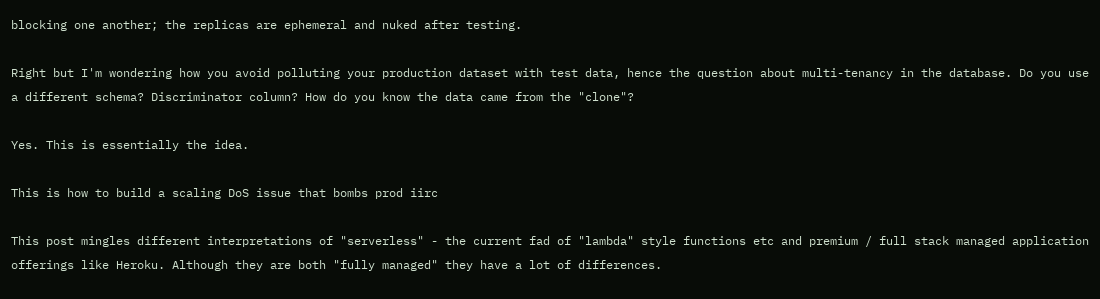blocking one another; the replicas are ephemeral and nuked after testing.

Right but I'm wondering how you avoid polluting your production dataset with test data, hence the question about multi-tenancy in the database. Do you use a different schema? Discriminator column? How do you know the data came from the "clone"?

Yes. This is essentially the idea.

This is how to build a scaling DoS issue that bombs prod iirc

This post mingles different interpretations of "serverless" - the current fad of "lambda" style functions etc and premium / full stack managed application offerings like Heroku. Although they are both "fully managed" they have a lot of differences.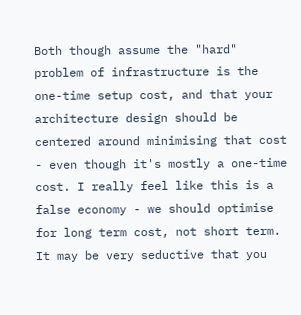Both though assume the "hard" problem of infrastructure is the one-time setup cost, and that your architecture design should be centered around minimising that cost - even though it's mostly a one-time cost. I really feel like this is a false economy - we should optimise for long term cost, not short term. It may be very seductive that you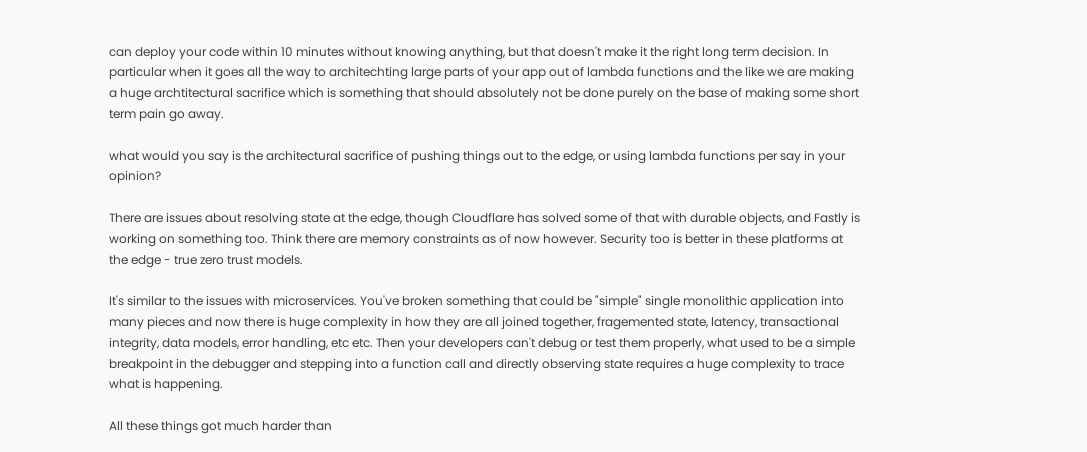can deploy your code within 10 minutes without knowing anything, but that doesn't make it the right long term decision. In particular when it goes all the way to architechting large parts of your app out of lambda functions and the like we are making a huge archtitectural sacrifice which is something that should absolutely not be done purely on the base of making some short term pain go away.

what would you say is the architectural sacrifice of pushing things out to the edge, or using lambda functions per say in your opinion?

There are issues about resolving state at the edge, though Cloudflare has solved some of that with durable objects, and Fastly is working on something too. Think there are memory constraints as of now however. Security too is better in these platforms at the edge - true zero trust models.

It's similar to the issues with microservices. You've broken something that could be "simple" single monolithic application into many pieces and now there is huge complexity in how they are all joined together, fragemented state, latency, transactional integrity, data models, error handling, etc etc. Then your developers can't debug or test them properly, what used to be a simple breakpoint in the debugger and stepping into a function call and directly observing state requires a huge complexity to trace what is happening.

All these things got much harder than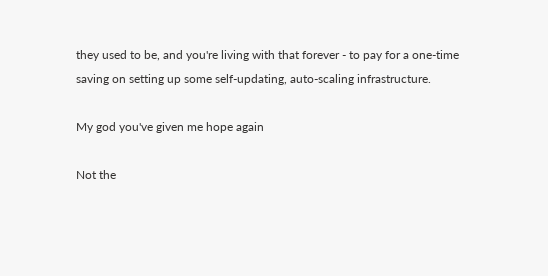they used to be, and you're living with that forever - to pay for a one-time saving on setting up some self-updating, auto-scaling infrastructure.

My god you've given me hope again

Not the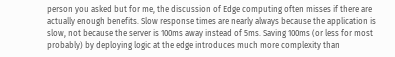person you asked but for me, the discussion of Edge computing often misses if there are actually enough benefits. Slow response times are nearly always because the application is slow, not because the server is 100ms away instead of 5ms. Saving 100ms (or less for most probably) by deploying logic at the edge introduces much more complexity than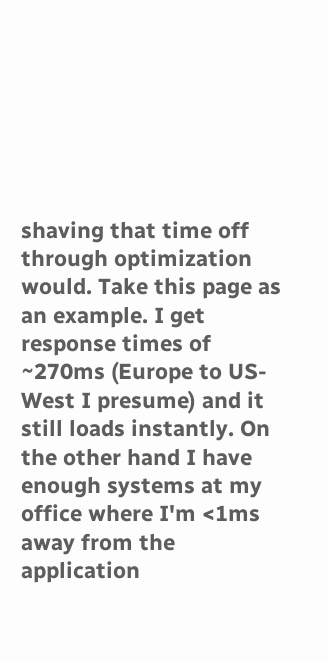shaving that time off through optimization would. Take this page as an example. I get response times of ~270ms (Europe to US-West I presume) and it still loads instantly. On the other hand I have enough systems at my office where I'm <1ms away from the application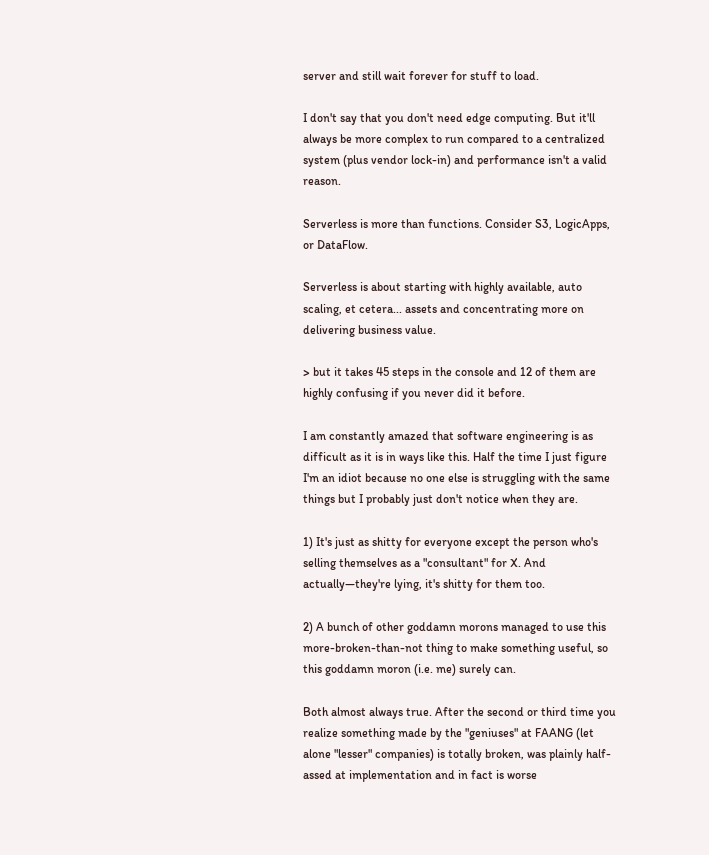server and still wait forever for stuff to load.

I don't say that you don't need edge computing. But it'll always be more complex to run compared to a centralized system (plus vendor lock-in) and performance isn't a valid reason.

Serverless is more than functions. Consider S3, LogicApps, or DataFlow.

Serverless is about starting with highly available, auto scaling, et cetera... assets and concentrating more on delivering business value.

> but it takes 45 steps in the console and 12 of them are highly confusing if you never did it before.

I am constantly amazed that software engineering is as difficult as it is in ways like this. Half the time I just figure I'm an idiot because no one else is struggling with the same things but I probably just don't notice when they are.

1) It's just as shitty for everyone except the person who's selling themselves as a "consultant" for X. And actually—they're lying, it's shitty for them too.

2) A bunch of other goddamn morons managed to use this more-broken-than-not thing to make something useful, so this goddamn moron (i.e. me) surely can.

Both almost always true. After the second or third time you realize something made by the "geniuses" at FAANG (let alone "lesser" companies) is totally broken, was plainly half-assed at implementation and in fact is worse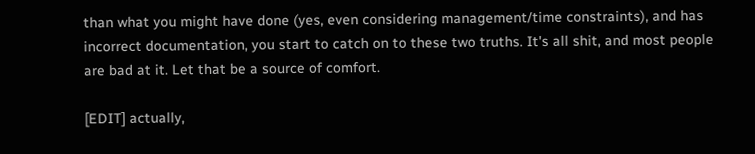than what you might have done (yes, even considering management/time constraints), and has incorrect documentation, you start to catch on to these two truths. It's all shit, and most people are bad at it. Let that be a source of comfort.

[EDIT] actually,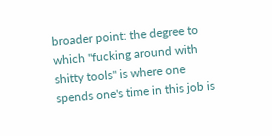broader point: the degree to which "fucking around with shitty tools" is where one spends one's time in this job is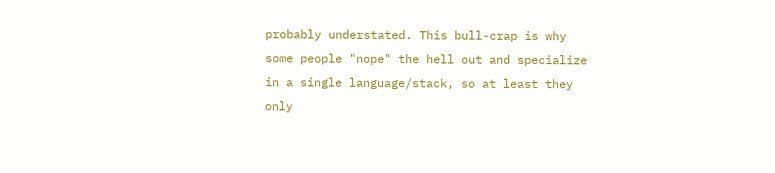probably understated. This bull-crap is why some people "nope" the hell out and specialize in a single language/stack, so at least they only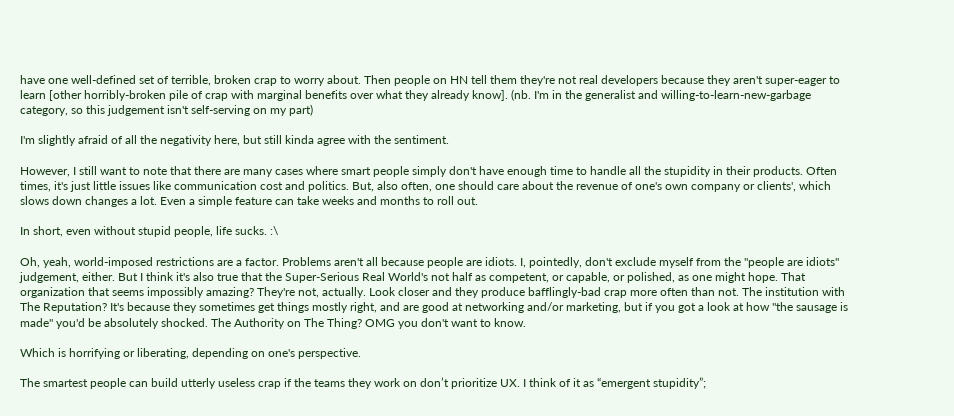have one well-defined set of terrible, broken crap to worry about. Then people on HN tell them they're not real developers because they aren't super-eager to learn [other horribly-broken pile of crap with marginal benefits over what they already know]. (nb. I'm in the generalist and willing-to-learn-new-garbage category, so this judgement isn't self-serving on my part)

I'm slightly afraid of all the negativity here, but still kinda agree with the sentiment.

However, I still want to note that there are many cases where smart people simply don't have enough time to handle all the stupidity in their products. Often times, it's just little issues like communication cost and politics. But, also often, one should care about the revenue of one's own company or clients', which slows down changes a lot. Even a simple feature can take weeks and months to roll out.

In short, even without stupid people, life sucks. :\

Oh, yeah, world-imposed restrictions are a factor. Problems aren't all because people are idiots. I, pointedly, don't exclude myself from the "people are idiots" judgement, either. But I think it's also true that the Super-Serious Real World's not half as competent, or capable, or polished, as one might hope. That organization that seems impossibly amazing? They're not, actually. Look closer and they produce bafflingly-bad crap more often than not. The institution with The Reputation? It's because they sometimes get things mostly right, and are good at networking and/or marketing, but if you got a look at how "the sausage is made" you'd be absolutely shocked. The Authority on The Thing? OMG you don't want to know.

Which is horrifying or liberating, depending on one's perspective.

The smartest people can build utterly useless crap if the teams they work on don’t prioritize UX. I think of it as “emergent stupidity”;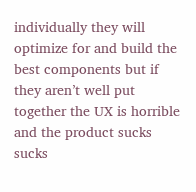individually they will optimize for and build the best components but if they aren’t well put together the UX is horrible and the product sucks sucks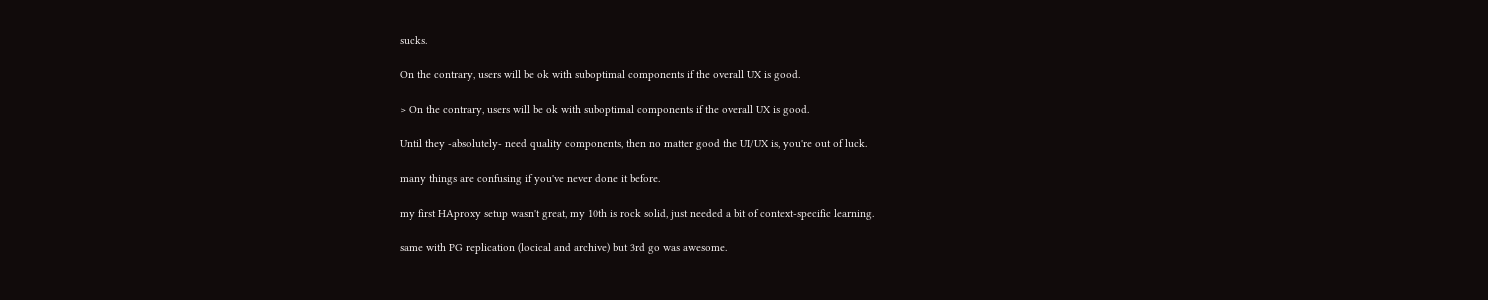sucks.

On the contrary, users will be ok with suboptimal components if the overall UX is good.

> On the contrary, users will be ok with suboptimal components if the overall UX is good.

Until they -absolutely- need quality components, then no matter good the UI/UX is, you're out of luck.

many things are confusing if you've never done it before.

my first HAproxy setup wasn't great, my 10th is rock solid, just needed a bit of context-specific learning.

same with PG replication (locical and archive) but 3rd go was awesome.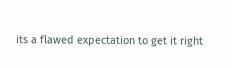its a flawed expectation to get it right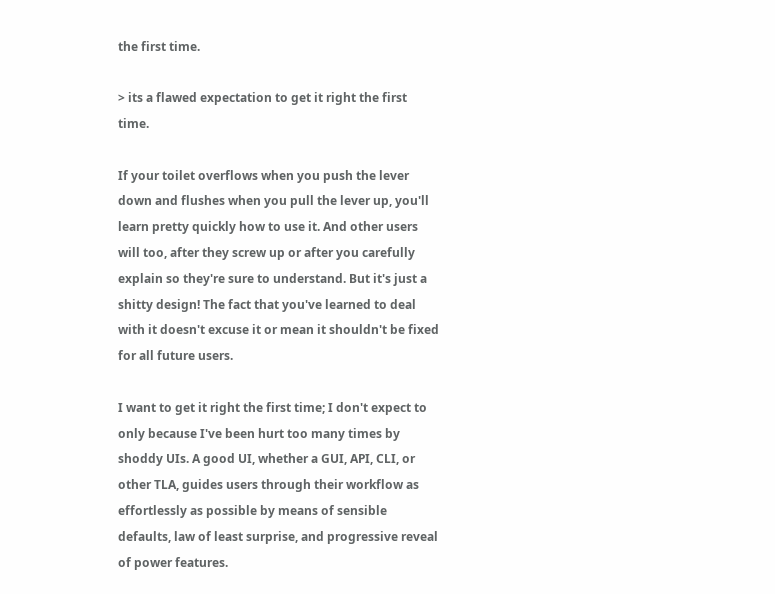the first time.

> its a flawed expectation to get it right the first time.

If your toilet overflows when you push the lever down and flushes when you pull the lever up, you'll learn pretty quickly how to use it. And other users will too, after they screw up or after you carefully explain so they're sure to understand. But it's just a shitty design! The fact that you've learned to deal with it doesn't excuse it or mean it shouldn't be fixed for all future users.

I want to get it right the first time; I don't expect to only because I've been hurt too many times by shoddy UIs. A good UI, whether a GUI, API, CLI, or other TLA, guides users through their workflow as effortlessly as possible by means of sensible defaults, law of least surprise, and progressive reveal of power features.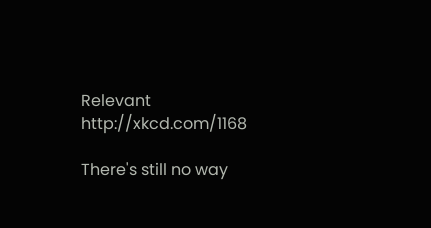Relevant http://xkcd.com/1168

There's still no way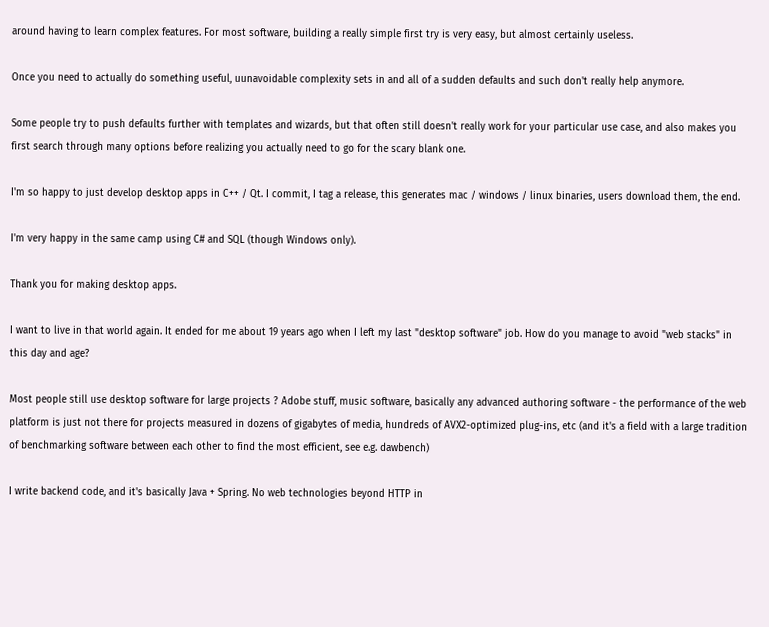around having to learn complex features. For most software, building a really simple first try is very easy, but almost certainly useless.

Once you need to actually do something useful, uunavoidable complexity sets in and all of a sudden defaults and such don't really help anymore.

Some people try to push defaults further with templates and wizards, but that often still doesn't really work for your particular use case, and also makes you first search through many options before realizing you actually need to go for the scary blank one.

I'm so happy to just develop desktop apps in C++ / Qt. I commit, I tag a release, this generates mac / windows / linux binaries, users download them, the end.

I'm very happy in the same camp using C# and SQL (though Windows only).

Thank you for making desktop apps.

I want to live in that world again. It ended for me about 19 years ago when I left my last "desktop software" job. How do you manage to avoid "web stacks" in this day and age?

Most people still use desktop software for large projects ? Adobe stuff, music software, basically any advanced authoring software - the performance of the web platform is just not there for projects measured in dozens of gigabytes of media, hundreds of AVX2-optimized plug-ins, etc (and it's a field with a large tradition of benchmarking software between each other to find the most efficient, see e.g. dawbench)

I write backend code, and it's basically Java + Spring. No web technologies beyond HTTP in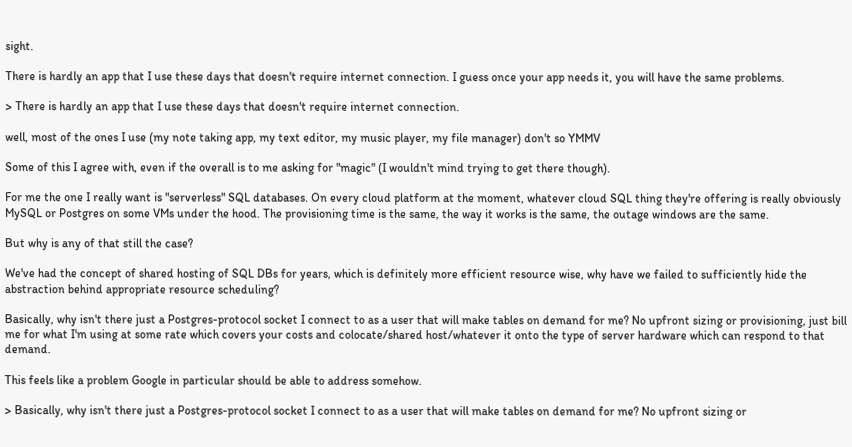sight.

There is hardly an app that I use these days that doesn't require internet connection. I guess once your app needs it, you will have the same problems.

> There is hardly an app that I use these days that doesn't require internet connection.

well, most of the ones I use (my note taking app, my text editor, my music player, my file manager) don't so YMMV

Some of this I agree with, even if the overall is to me asking for "magic" (I wouldn't mind trying to get there though).

For me the one I really want is "serverless" SQL databases. On every cloud platform at the moment, whatever cloud SQL thing they're offering is really obviously MySQL or Postgres on some VMs under the hood. The provisioning time is the same, the way it works is the same, the outage windows are the same.

But why is any of that still the case?

We've had the concept of shared hosting of SQL DBs for years, which is definitely more efficient resource wise, why have we failed to sufficiently hide the abstraction behind appropriate resource scheduling?

Basically, why isn't there just a Postgres-protocol socket I connect to as a user that will make tables on demand for me? No upfront sizing or provisioning, just bill me for what I'm using at some rate which covers your costs and colocate/shared host/whatever it onto the type of server hardware which can respond to that demand.

This feels like a problem Google in particular should be able to address somehow.

> Basically, why isn't there just a Postgres-protocol socket I connect to as a user that will make tables on demand for me? No upfront sizing or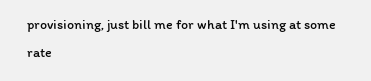provisioning, just bill me for what I'm using at some rate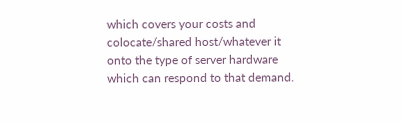which covers your costs and colocate/shared host/whatever it onto the type of server hardware which can respond to that demand.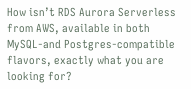How isn’t RDS Aurora Serverless from AWS, available in both MySQL-and Postgres-compatible flavors, exactly what you are looking for?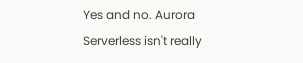Yes and no. Aurora Serverless isn't really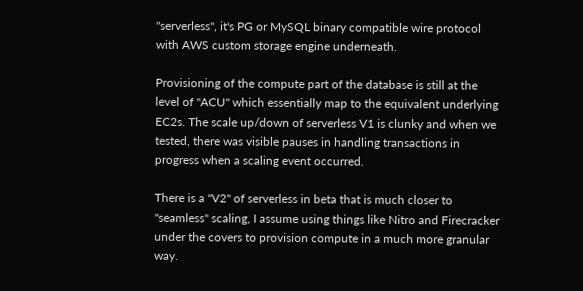"serverless", it's PG or MySQL binary compatible wire protocol with AWS custom storage engine underneath.

Provisioning of the compute part of the database is still at the level of "ACU" which essentially map to the equivalent underlying EC2s. The scale up/down of serverless V1 is clunky and when we tested, there was visible pauses in handling transactions in progress when a scaling event occurred.

There is a "V2" of serverless in beta that is much closer to "seamless" scaling, I assume using things like Nitro and Firecracker under the covers to provision compute in a much more granular way.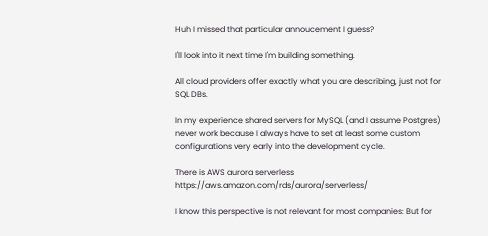Huh I missed that particular annoucement I guess?

I'll look into it next time I'm building something.

All cloud providers offer exactly what you are describing, just not for SQL DBs.

In my experience shared servers for MySQL (and I assume Postgres) never work because I always have to set at least some custom configurations very early into the development cycle.

There is AWS aurora serverless https://aws.amazon.com/rds/aurora/serverless/

I know this perspective is not relevant for most companies: But for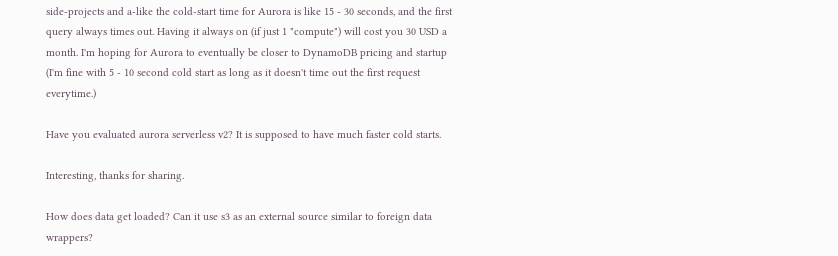side-projects and a-like the cold-start time for Aurora is like 15 - 30 seconds, and the first query always times out. Having it always on (if just 1 "compute") will cost you 30 USD a month. I'm hoping for Aurora to eventually be closer to DynamoDB pricing and startup (I'm fine with 5 - 10 second cold start as long as it doesn't time out the first request everytime.)

Have you evaluated aurora serverless v2? It is supposed to have much faster cold starts.

Interesting, thanks for sharing.

How does data get loaded? Can it use s3 as an external source similar to foreign data wrappers?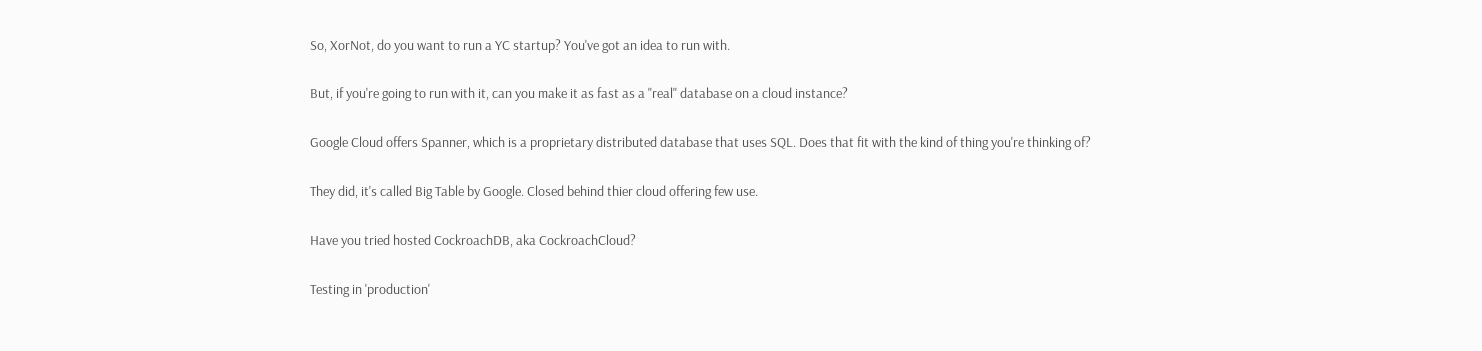So, XorNot, do you want to run a YC startup? You've got an idea to run with.

But, if you're going to run with it, can you make it as fast as a "real" database on a cloud instance?

Google Cloud offers Spanner, which is a proprietary distributed database that uses SQL. Does that fit with the kind of thing you're thinking of?

They did, it's called Big Table by Google. Closed behind thier cloud offering few use.

Have you tried hosted CockroachDB, aka CockroachCloud?

Testing in 'production'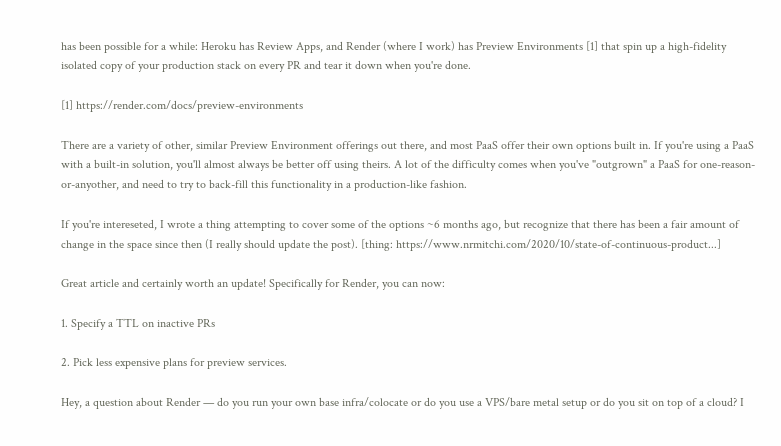has been possible for a while: Heroku has Review Apps, and Render (where I work) has Preview Environments [1] that spin up a high-fidelity isolated copy of your production stack on every PR and tear it down when you're done.

[1] https://render.com/docs/preview-environments

There are a variety of other, similar Preview Environment offerings out there, and most PaaS offer their own options built in. If you're using a PaaS with a built-in solution, you'll almost always be better off using theirs. A lot of the difficulty comes when you've "outgrown" a PaaS for one-reason-or-anyother, and need to try to back-fill this functionality in a production-like fashion.

If you're intereseted, I wrote a thing attempting to cover some of the options ~6 months ago, but recognize that there has been a fair amount of change in the space since then (I really should update the post). [thing: https://www.nrmitchi.com/2020/10/state-of-continuous-product...]

Great article and certainly worth an update! Specifically for Render, you can now:

1. Specify a TTL on inactive PRs

2. Pick less expensive plans for preview services.

Hey, a question about Render — do you run your own base infra/colocate or do you use a VPS/bare metal setup or do you sit on top of a cloud? I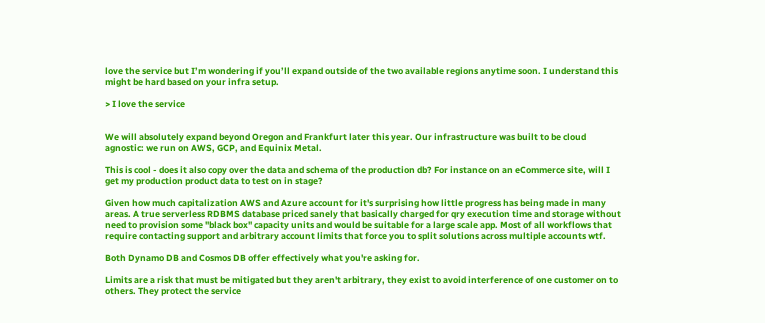love the service but I’m wondering if you’ll expand outside of the two available regions anytime soon. I understand this might be hard based on your infra setup.

> I love the service


We will absolutely expand beyond Oregon and Frankfurt later this year. Our infrastructure was built to be cloud agnostic: we run on AWS, GCP, and Equinix Metal.

This is cool - does it also copy over the data and schema of the production db? For instance on an eCommerce site, will I get my production product data to test on in stage?

Given how much capitalization AWS and Azure account for it's surprising how little progress has being made in many areas. A true serverless RDBMS database priced sanely that basically charged for qry execution time and storage without need to provision some "black box" capacity units and would be suitable for a large scale app. Most of all workflows that require contacting support and arbitrary account limits that force you to split solutions across multiple accounts wtf.

Both Dynamo DB and Cosmos DB offer effectively what you're asking for.

Limits are a risk that must be mitigated but they aren't arbitrary, they exist to avoid interference of one customer on to others. They protect the service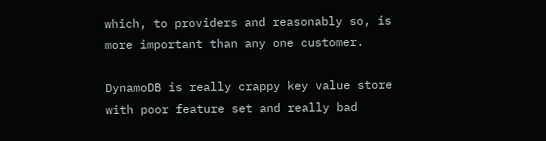which, to providers and reasonably so, is more important than any one customer.

DynamoDB is really crappy key value store with poor feature set and really bad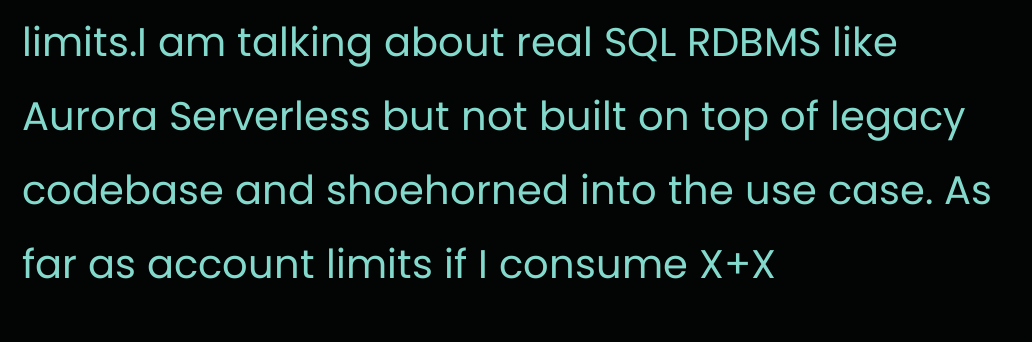limits.I am talking about real SQL RDBMS like Aurora Serverless but not built on top of legacy codebase and shoehorned into the use case. As far as account limits if I consume X+X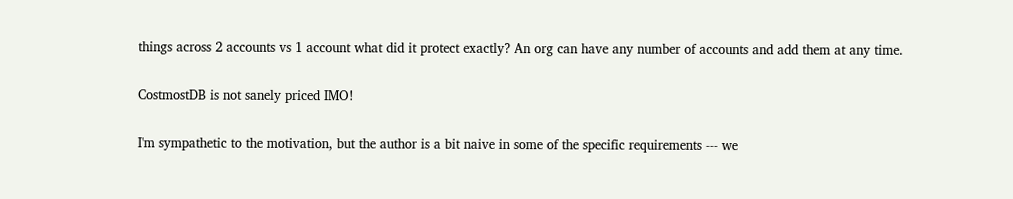things across 2 accounts vs 1 account what did it protect exactly? An org can have any number of accounts and add them at any time.

CostmostDB is not sanely priced IMO!

I'm sympathetic to the motivation, but the author is a bit naive in some of the specific requirements --- we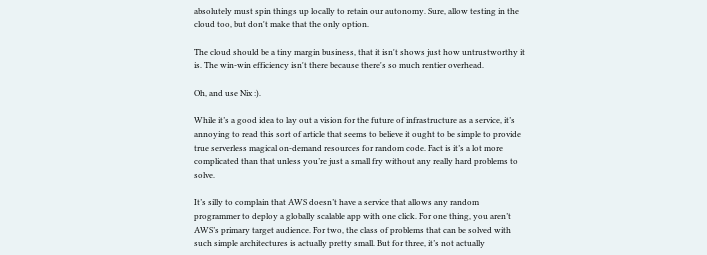absolutely must spin things up locally to retain our autonomy. Sure, allow testing in the cloud too, but don't make that the only option.

The cloud should be a tiny margin business, that it isn't shows just how untrustworthy it is. The win-win efficiency isn't there because there's so much rentier overhead.

Oh, and use Nix :).

While it’s a good idea to lay out a vision for the future of infrastructure as a service, it’s annoying to read this sort of article that seems to believe it ought to be simple to provide true serverless magical on-demand resources for random code. Fact is it’s a lot more complicated than that unless you’re just a small fry without any really hard problems to solve.

It’s silly to complain that AWS doesn’t have a service that allows any random programmer to deploy a globally scalable app with one click. For one thing, you aren’t AWS’s primary target audience. For two, the class of problems that can be solved with such simple architectures is actually pretty small. But for three, it’s not actually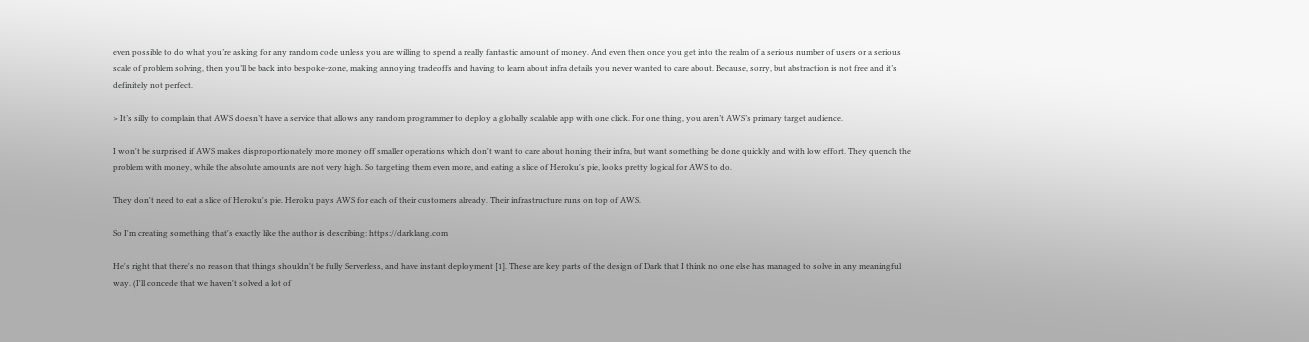even possible to do what you’re asking for any random code unless you are willing to spend a really fantastic amount of money. And even then once you get into the realm of a serious number of users or a serious scale of problem solving, then you’ll be back into bespoke-zone, making annoying tradeoffs and having to learn about infra details you never wanted to care about. Because, sorry, but abstraction is not free and it’s definitely not perfect.

> It’s silly to complain that AWS doesn’t have a service that allows any random programmer to deploy a globally scalable app with one click. For one thing, you aren’t AWS’s primary target audience.

I won't be surprised if AWS makes disproportionately more money off smaller operations which don't want to care about honing their infra, but want something be done quickly and with low effort. They quench the problem with money, while the absolute amounts are not very high. So targeting them even more, and eating a slice of Heroku's pie, looks pretty logical for AWS to do.

They don't need to eat a slice of Heroku's pie. Heroku pays AWS for each of their customers already. Their infrastructure runs on top of AWS.

So I'm creating something that's exactly like the author is describing: https://darklang.com

He's right that there's no reason that things shouldn't be fully Serverless, and have instant deployment [1]. These are key parts of the design of Dark that I think no one else has managed to solve in any meaningful way. (I'll concede that we haven't solved a lot of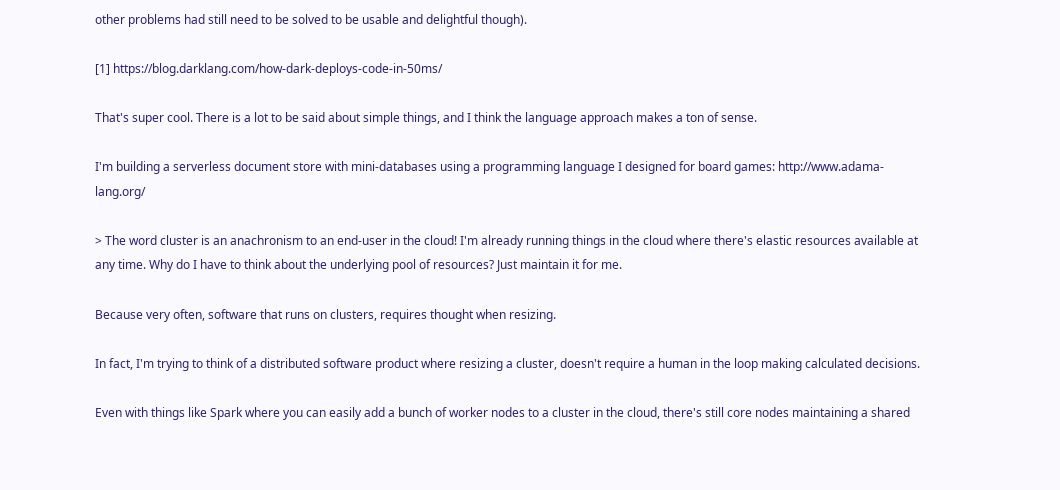other problems had still need to be solved to be usable and delightful though).

[1] https://blog.darklang.com/how-dark-deploys-code-in-50ms/

That's super cool. There is a lot to be said about simple things, and I think the language approach makes a ton of sense.

I'm building a serverless document store with mini-databases using a programming language I designed for board games: http://www.adama-lang.org/

> The word cluster is an anachronism to an end-user in the cloud! I'm already running things in the cloud where there's elastic resources available at any time. Why do I have to think about the underlying pool of resources? Just maintain it for me.

Because very often, software that runs on clusters, requires thought when resizing.

In fact, I'm trying to think of a distributed software product where resizing a cluster, doesn't require a human in the loop making calculated decisions.

Even with things like Spark where you can easily add a bunch of worker nodes to a cluster in the cloud, there's still core nodes maintaining a shared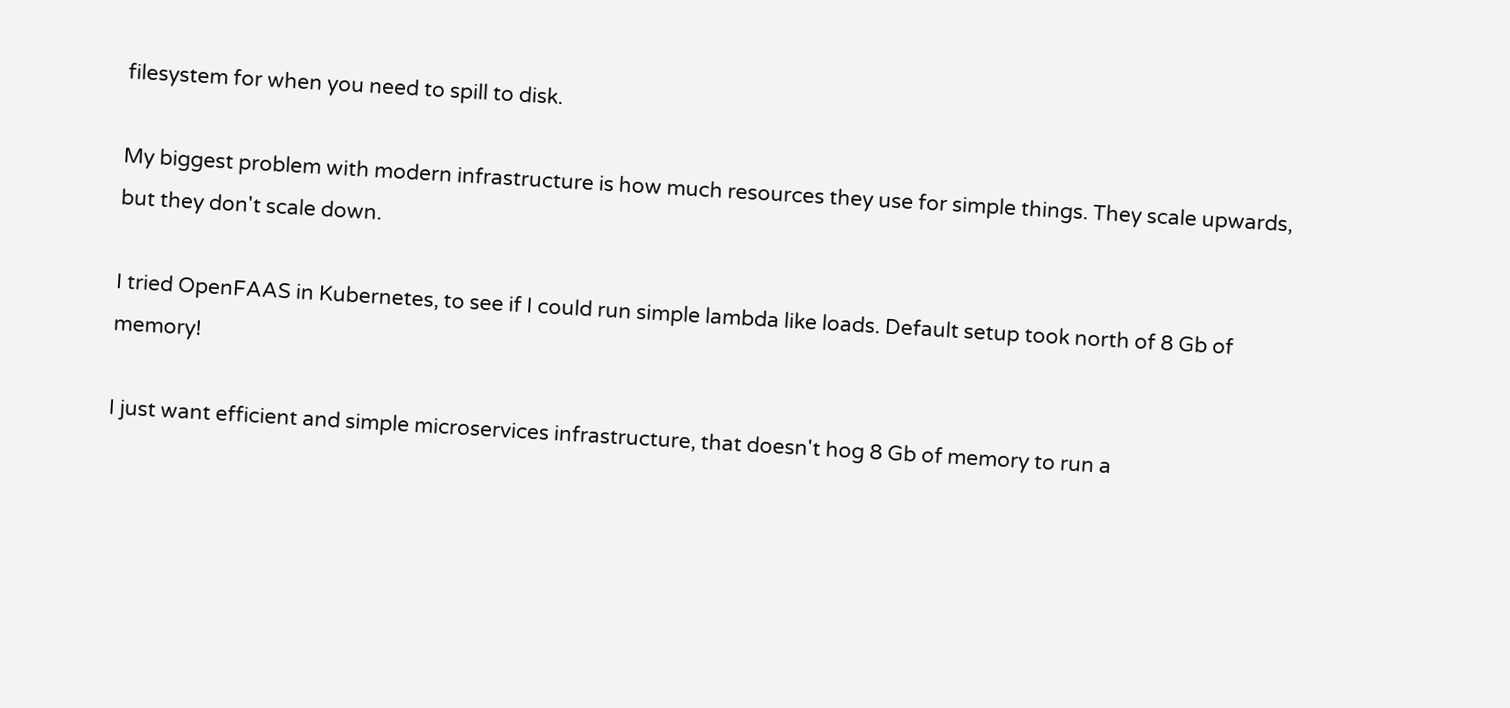filesystem for when you need to spill to disk.

My biggest problem with modern infrastructure is how much resources they use for simple things. They scale upwards, but they don't scale down.

I tried OpenFAAS in Kubernetes, to see if I could run simple lambda like loads. Default setup took north of 8 Gb of memory!

I just want efficient and simple microservices infrastructure, that doesn't hog 8 Gb of memory to run a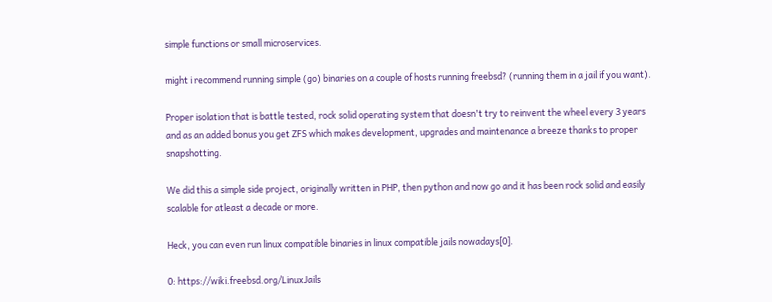simple functions or small microservices.

might i recommend running simple (go) binaries on a couple of hosts running freebsd? (running them in a jail if you want).

Proper isolation that is battle tested, rock solid operating system that doesn't try to reinvent the wheel every 3 years and as an added bonus you get ZFS which makes development, upgrades and maintenance a breeze thanks to proper snapshotting.

We did this a simple side project, originally written in PHP, then python and now go and it has been rock solid and easily scalable for atleast a decade or more.

Heck, you can even run linux compatible binaries in linux compatible jails nowadays[0].

0: https://wiki.freebsd.org/LinuxJails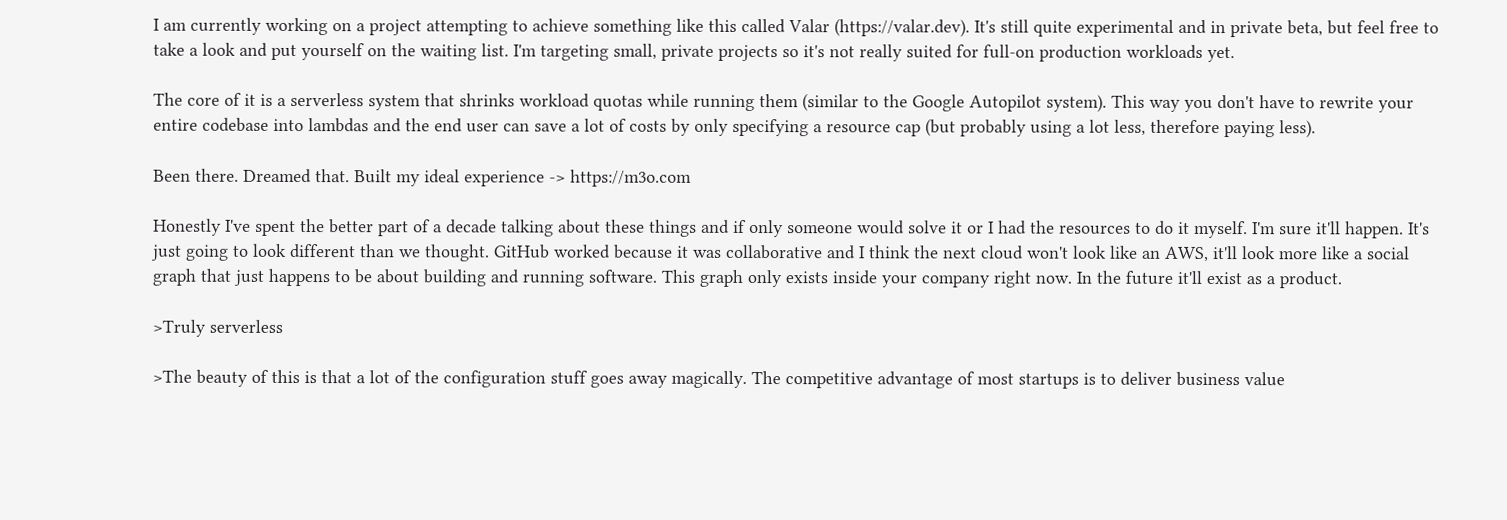I am currently working on a project attempting to achieve something like this called Valar (https://valar.dev). It's still quite experimental and in private beta, but feel free to take a look and put yourself on the waiting list. I'm targeting small, private projects so it's not really suited for full-on production workloads yet.

The core of it is a serverless system that shrinks workload quotas while running them (similar to the Google Autopilot system). This way you don't have to rewrite your entire codebase into lambdas and the end user can save a lot of costs by only specifying a resource cap (but probably using a lot less, therefore paying less).

Been there. Dreamed that. Built my ideal experience -> https://m3o.com

Honestly I've spent the better part of a decade talking about these things and if only someone would solve it or I had the resources to do it myself. I'm sure it'll happen. It's just going to look different than we thought. GitHub worked because it was collaborative and I think the next cloud won't look like an AWS, it'll look more like a social graph that just happens to be about building and running software. This graph only exists inside your company right now. In the future it'll exist as a product.

>Truly serverless

>The beauty of this is that a lot of the configuration stuff goes away magically. The competitive advantage of most startups is to deliver business value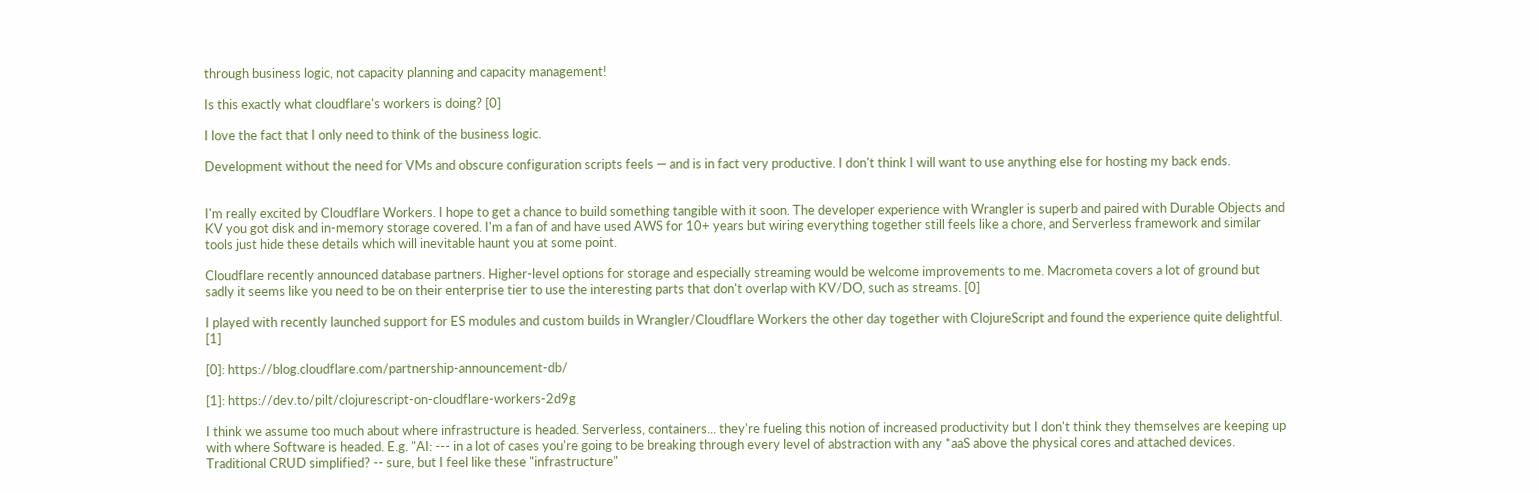through business logic, not capacity planning and capacity management!

Is this exactly what cloudflare's workers is doing? [0]

I love the fact that I only need to think of the business logic.

Development without the need for VMs and obscure configuration scripts feels — and is in fact very productive. I don't think I will want to use anything else for hosting my back ends.


I'm really excited by Cloudflare Workers. I hope to get a chance to build something tangible with it soon. The developer experience with Wrangler is superb and paired with Durable Objects and KV you got disk and in-memory storage covered. I'm a fan of and have used AWS for 10+ years but wiring everything together still feels like a chore, and Serverless framework and similar tools just hide these details which will inevitable haunt you at some point.

Cloudflare recently announced database partners. Higher-level options for storage and especially streaming would be welcome improvements to me. Macrometa covers a lot of ground but sadly it seems like you need to be on their enterprise tier to use the interesting parts that don't overlap with KV/DO, such as streams. [0]

I played with recently launched support for ES modules and custom builds in Wrangler/Cloudflare Workers the other day together with ClojureScript and found the experience quite delightful. [1]

[0]: https://blog.cloudflare.com/partnership-announcement-db/

[1]: https://dev.to/pilt/clojurescript-on-cloudflare-workers-2d9g

I think we assume too much about where infrastructure is headed. Serverless, containers... they're fueling this notion of increased productivity but I don't think they themselves are keeping up with where Software is headed. E.g. "AI: --- in a lot of cases you're going to be breaking through every level of abstraction with any *aaS above the physical cores and attached devices. Traditional CRUD simplified? -- sure, but I feel like these "infrastructure"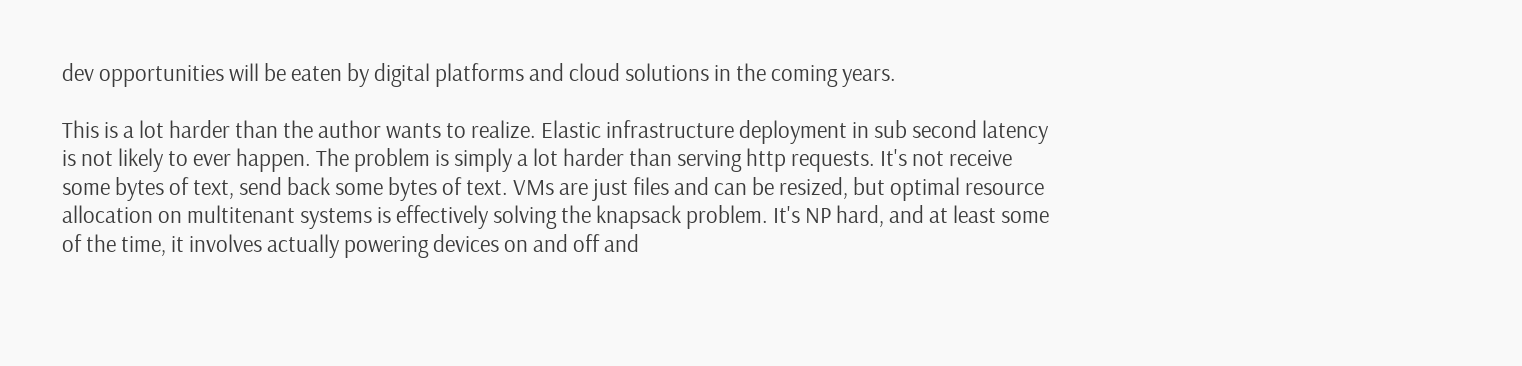dev opportunities will be eaten by digital platforms and cloud solutions in the coming years.

This is a lot harder than the author wants to realize. Elastic infrastructure deployment in sub second latency is not likely to ever happen. The problem is simply a lot harder than serving http requests. It's not receive some bytes of text, send back some bytes of text. VMs are just files and can be resized, but optimal resource allocation on multitenant systems is effectively solving the knapsack problem. It's NP hard, and at least some of the time, it involves actually powering devices on and off and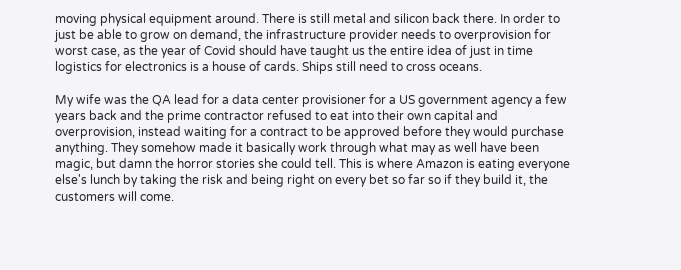moving physical equipment around. There is still metal and silicon back there. In order to just be able to grow on demand, the infrastructure provider needs to overprovision for worst case, as the year of Covid should have taught us the entire idea of just in time logistics for electronics is a house of cards. Ships still need to cross oceans.

My wife was the QA lead for a data center provisioner for a US government agency a few years back and the prime contractor refused to eat into their own capital and overprovision, instead waiting for a contract to be approved before they would purchase anything. They somehow made it basically work through what may as well have been magic, but damn the horror stories she could tell. This is where Amazon is eating everyone else's lunch by taking the risk and being right on every bet so far so if they build it, the customers will come.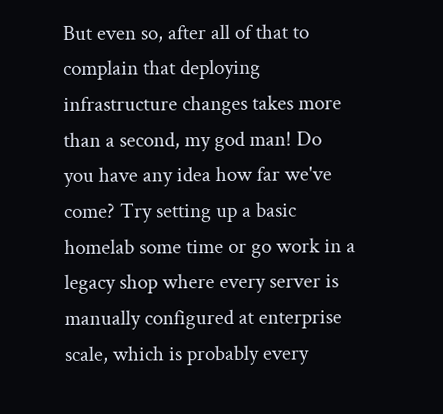But even so, after all of that to complain that deploying infrastructure changes takes more than a second, my god man! Do you have any idea how far we've come? Try setting up a basic homelab some time or go work in a legacy shop where every server is manually configured at enterprise scale, which is probably every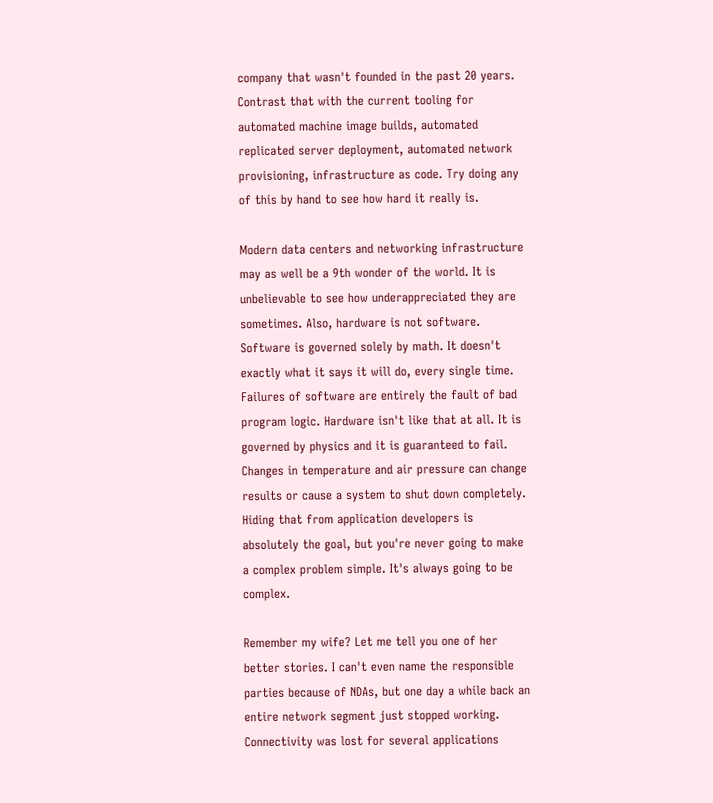company that wasn't founded in the past 20 years. Contrast that with the current tooling for automated machine image builds, automated replicated server deployment, automated network provisioning, infrastructure as code. Try doing any of this by hand to see how hard it really is.

Modern data centers and networking infrastructure may as well be a 9th wonder of the world. It is unbelievable to see how underappreciated they are sometimes. Also, hardware is not software. Software is governed solely by math. It doesn't exactly what it says it will do, every single time. Failures of software are entirely the fault of bad program logic. Hardware isn't like that at all. It is governed by physics and it is guaranteed to fail. Changes in temperature and air pressure can change results or cause a system to shut down completely. Hiding that from application developers is absolutely the goal, but you're never going to make a complex problem simple. It's always going to be complex.

Remember my wife? Let me tell you one of her better stories. I can't even name the responsible parties because of NDAs, but one day a while back an entire network segment just stopped working. Connectivity was lost for several applications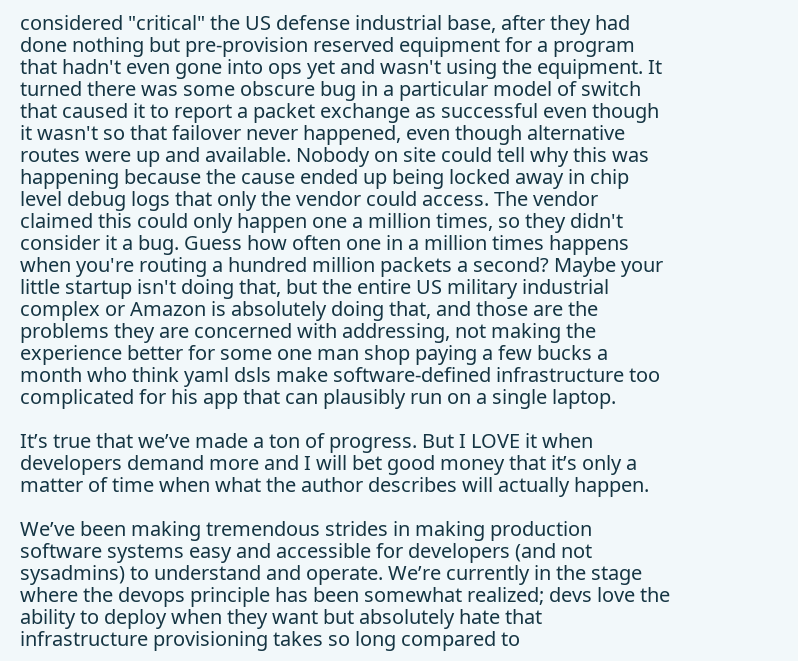considered "critical" the US defense industrial base, after they had done nothing but pre-provision reserved equipment for a program that hadn't even gone into ops yet and wasn't using the equipment. It turned there was some obscure bug in a particular model of switch that caused it to report a packet exchange as successful even though it wasn't so that failover never happened, even though alternative routes were up and available. Nobody on site could tell why this was happening because the cause ended up being locked away in chip level debug logs that only the vendor could access. The vendor claimed this could only happen one a million times, so they didn't consider it a bug. Guess how often one in a million times happens when you're routing a hundred million packets a second? Maybe your little startup isn't doing that, but the entire US military industrial complex or Amazon is absolutely doing that, and those are the problems they are concerned with addressing, not making the experience better for some one man shop paying a few bucks a month who think yaml dsls make software-defined infrastructure too complicated for his app that can plausibly run on a single laptop.

It’s true that we’ve made a ton of progress. But I LOVE it when developers demand more and I will bet good money that it’s only a matter of time when what the author describes will actually happen.

We’ve been making tremendous strides in making production software systems easy and accessible for developers (and not sysadmins) to understand and operate. We’re currently in the stage where the devops principle has been somewhat realized; devs love the ability to deploy when they want but absolutely hate that infrastructure provisioning takes so long compared to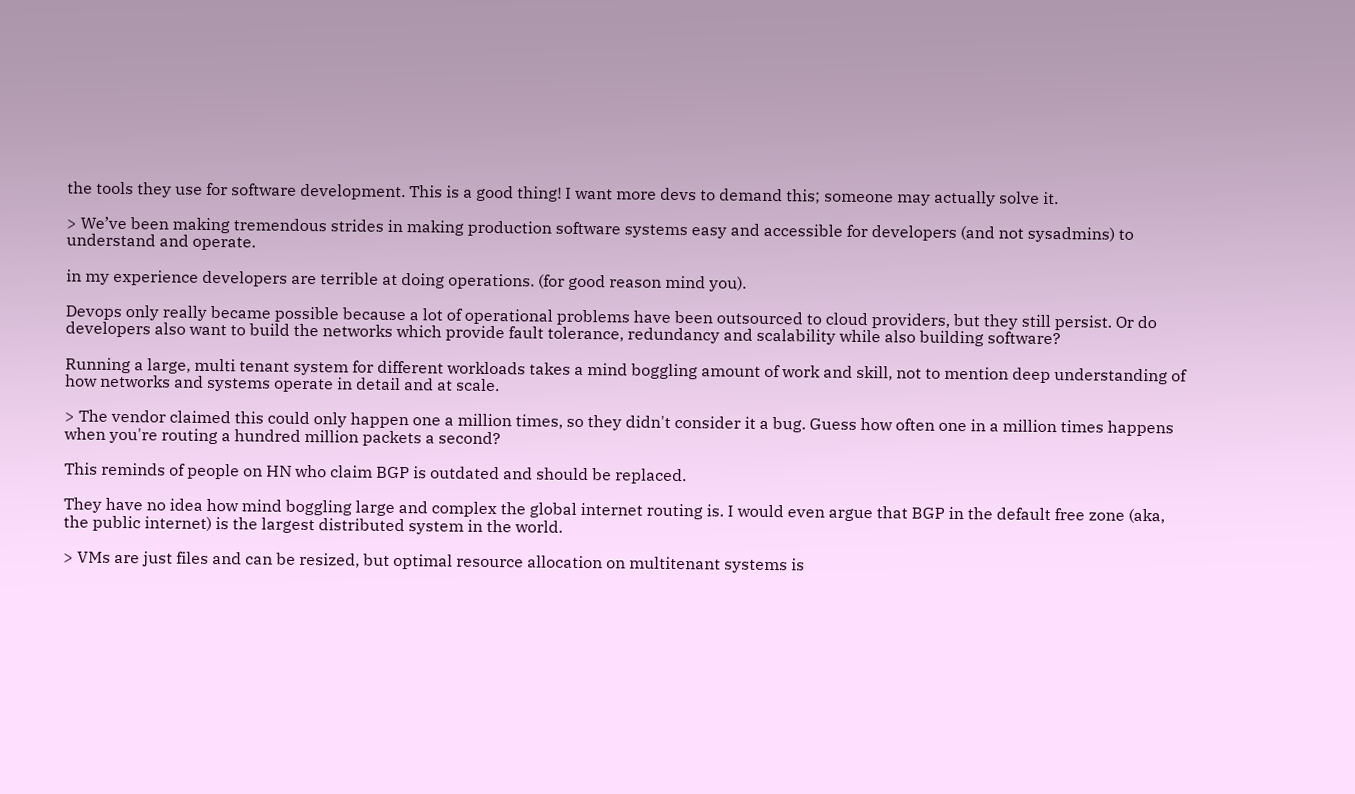the tools they use for software development. This is a good thing! I want more devs to demand this; someone may actually solve it.

> We’ve been making tremendous strides in making production software systems easy and accessible for developers (and not sysadmins) to understand and operate.

in my experience developers are terrible at doing operations. (for good reason mind you).

Devops only really became possible because a lot of operational problems have been outsourced to cloud providers, but they still persist. Or do developers also want to build the networks which provide fault tolerance, redundancy and scalability while also building software?

Running a large, multi tenant system for different workloads takes a mind boggling amount of work and skill, not to mention deep understanding of how networks and systems operate in detail and at scale.

> The vendor claimed this could only happen one a million times, so they didn't consider it a bug. Guess how often one in a million times happens when you're routing a hundred million packets a second?

This reminds of people on HN who claim BGP is outdated and should be replaced.

They have no idea how mind boggling large and complex the global internet routing is. I would even argue that BGP in the default free zone (aka, the public internet) is the largest distributed system in the world.

> VMs are just files and can be resized, but optimal resource allocation on multitenant systems is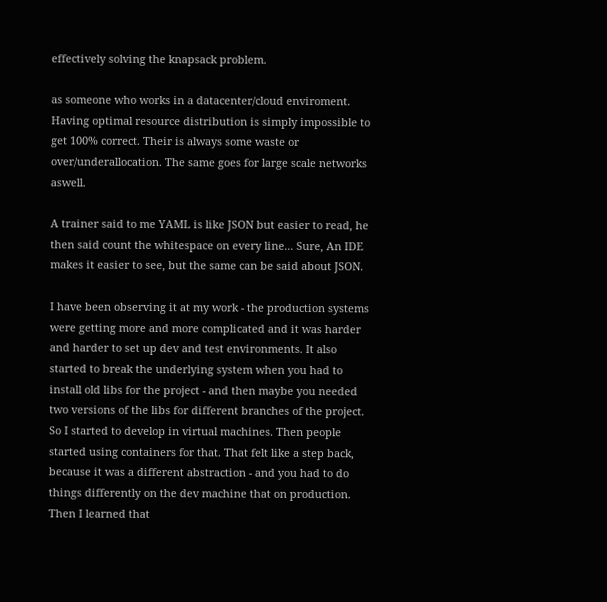effectively solving the knapsack problem.

as someone who works in a datacenter/cloud enviroment. Having optimal resource distribution is simply impossible to get 100% correct. Their is always some waste or over/underallocation. The same goes for large scale networks aswell.

A trainer said to me YAML is like JSON but easier to read, he then said count the whitespace on every line... Sure, An IDE makes it easier to see, but the same can be said about JSON.

I have been observing it at my work - the production systems were getting more and more complicated and it was harder and harder to set up dev and test environments. It also started to break the underlying system when you had to install old libs for the project - and then maybe you needed two versions of the libs for different branches of the project. So I started to develop in virtual machines. Then people started using containers for that. That felt like a step back, because it was a different abstraction - and you had to do things differently on the dev machine that on production. Then I learned that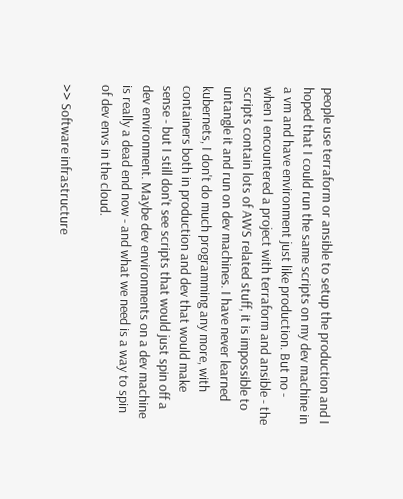people use terraform or ansible to setup the production and I hoped that I could run the same scripts on my dev machine in a vm and have environment just like production. But no - when I encountered a project with terraform and ansible - the scripts contain lots of AWS related stuff, it is impossible to untangle it and run on dev machines. I have never learned kubernets, I don't do much programming any more, with containers both in production and dev that would make sense - but I still don't see scripts that would just spin off a dev environment. Maybe dev environments on a dev machine is really a dead end now - and what we need is a way to spin of dev envs in the cloud.

>> Software infrastructure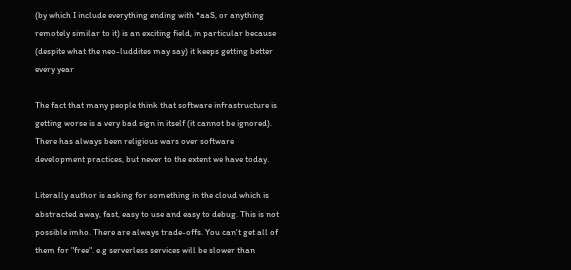(by which I include everything ending with *aaS, or anything remotely similar to it) is an exciting field, in particular because (despite what the neo-luddites may say) it keeps getting better every year

The fact that many people think that software infrastructure is getting worse is a very bad sign in itself (it cannot be ignored). There has always been religious wars over software development practices, but never to the extent we have today.

Literally author is asking for something in the cloud which is abstracted away, fast, easy to use and easy to debug. This is not possible imho. There are always trade-offs. You can't get all of them for "free". e.g serverless services will be slower than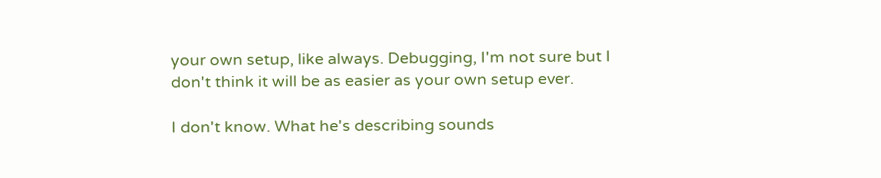your own setup, like always. Debugging, I'm not sure but I don't think it will be as easier as your own setup ever.

I don't know. What he's describing sounds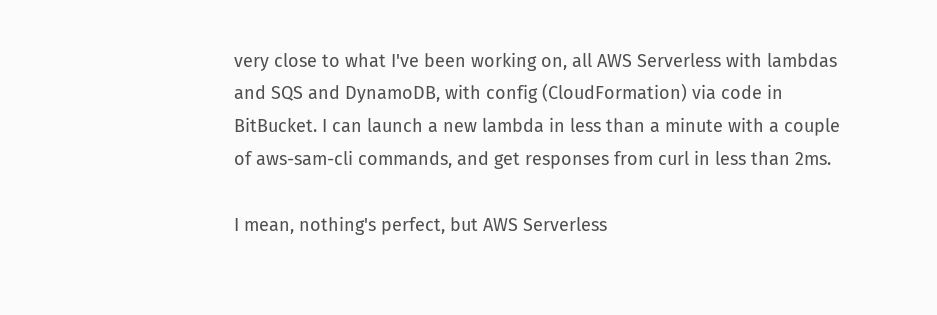very close to what I've been working on, all AWS Serverless with lambdas and SQS and DynamoDB, with config (CloudFormation) via code in BitBucket. I can launch a new lambda in less than a minute with a couple of aws-sam-cli commands, and get responses from curl in less than 2ms.

I mean, nothing's perfect, but AWS Serverless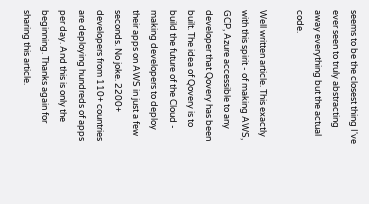seems to be the closest thing I've ever seen to truly abstracting away everything but the actual code.

Well written article. This exactly with this spirit - of making AWS, GCP, Azure accessible to any developer that Qovery has been built. The idea of Qovery is to build the future of the Cloud - making developers to deploy their apps on AWS in just a few seconds. No joke. 2200+ developers from 110+ countries are deploying hundreds of apps per day. And this is only the beginning. Thanks again for sharing this article.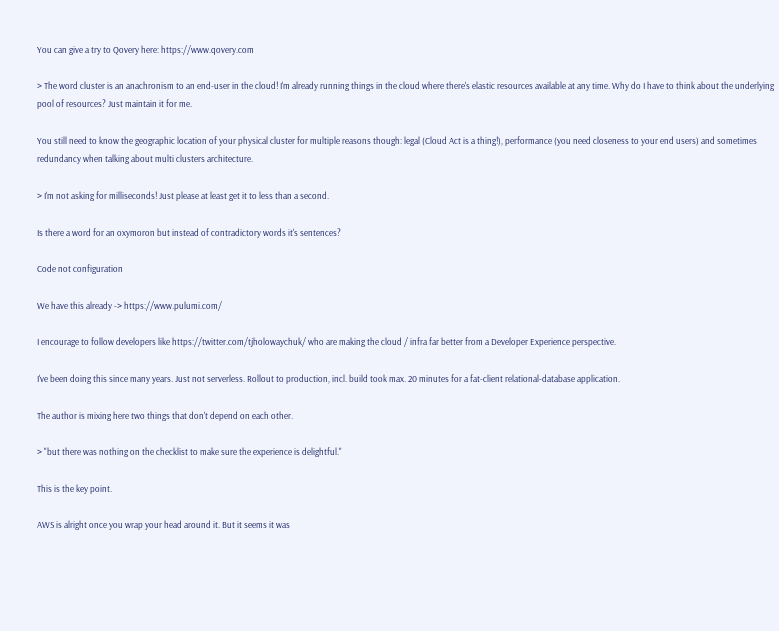You can give a try to Qovery here: https://www.qovery.com

> The word cluster is an anachronism to an end-user in the cloud! I'm already running things in the cloud where there's elastic resources available at any time. Why do I have to think about the underlying pool of resources? Just maintain it for me.

You still need to know the geographic location of your physical cluster for multiple reasons though: legal (Cloud Act is a thing!), performance (you need closeness to your end users) and sometimes redundancy when talking about multi clusters architecture.

> I'm not asking for milliseconds! Just please at least get it to less than a second.

Is there a word for an oxymoron but instead of contradictory words it's sentences?

Code not configuration

We have this already -> https://www.pulumi.com/

I encourage to follow developers like https://twitter.com/tjholowaychuk/ who are making the cloud / infra far better from a Developer Experience perspective.

I've been doing this since many years. Just not serverless. Rollout to production, incl. build took max. 20 minutes for a fat-client relational-database application.

The author is mixing here two things that don't depend on each other.

> "but there was nothing on the checklist to make sure the experience is delightful."

This is the key point.

AWS is alright once you wrap your head around it. But it seems it was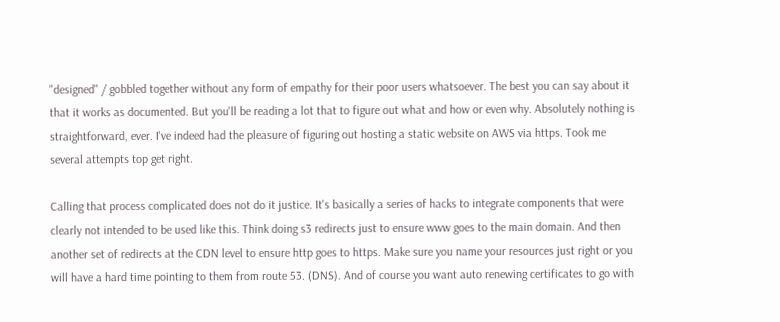"designed" / gobbled together without any form of empathy for their poor users whatsoever. The best you can say about it that it works as documented. But you'll be reading a lot that to figure out what and how or even why. Absolutely nothing is straightforward, ever. I've indeed had the pleasure of figuring out hosting a static website on AWS via https. Took me several attempts top get right.

Calling that process complicated does not do it justice. It's basically a series of hacks to integrate components that were clearly not intended to be used like this. Think doing s3 redirects just to ensure www goes to the main domain. And then another set of redirects at the CDN level to ensure http goes to https. Make sure you name your resources just right or you will have a hard time pointing to them from route 53. (DNS). And of course you want auto renewing certificates to go with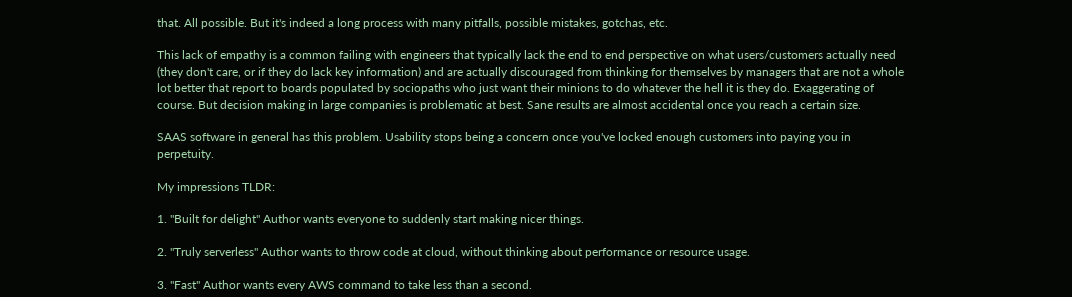that. All possible. But it's indeed a long process with many pitfalls, possible mistakes, gotchas, etc.

This lack of empathy is a common failing with engineers that typically lack the end to end perspective on what users/customers actually need (they don't care, or if they do lack key information) and are actually discouraged from thinking for themselves by managers that are not a whole lot better that report to boards populated by sociopaths who just want their minions to do whatever the hell it is they do. Exaggerating of course. But decision making in large companies is problematic at best. Sane results are almost accidental once you reach a certain size.

SAAS software in general has this problem. Usability stops being a concern once you've locked enough customers into paying you in perpetuity.

My impressions TLDR:

1. "Built for delight" Author wants everyone to suddenly start making nicer things.

2. "Truly serverless" Author wants to throw code at cloud, without thinking about performance or resource usage.

3. "Fast" Author wants every AWS command to take less than a second.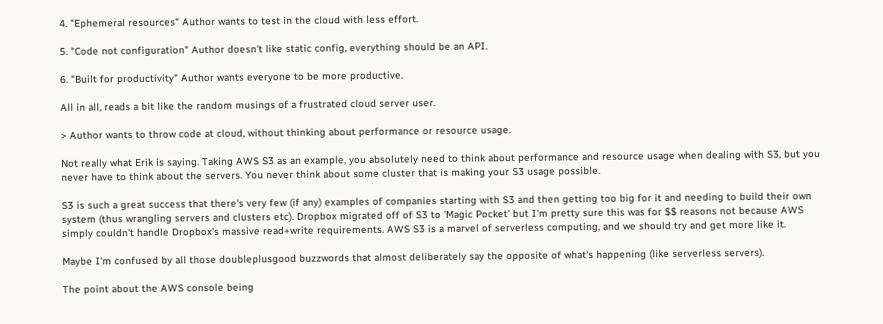4. "Ephemeral resources" Author wants to test in the cloud with less effort.

5. "Code not configuration" Author doesn't like static config, everything should be an API.

6. "Built for productivity" Author wants everyone to be more productive.

All in all, reads a bit like the random musings of a frustrated cloud server user.

> Author wants to throw code at cloud, without thinking about performance or resource usage.

Not really what Erik is saying. Taking AWS S3 as an example, you absolutely need to think about performance and resource usage when dealing with S3, but you never have to think about the servers. You never think about some cluster that is making your S3 usage possible.

S3 is such a great success that there's very few (if any) examples of companies starting with S3 and then getting too big for it and needing to build their own system (thus wrangling servers and clusters etc). Dropbox migrated off of S3 to 'Magic Pocket' but I'm pretty sure this was for $$ reasons not because AWS simply couldn't handle Dropbox's massive read+write requirements. AWS S3 is a marvel of serverless computing, and we should try and get more like it.

Maybe I'm confused by all those doubleplusgood buzzwords that almost deliberately say the opposite of what's happening (like serverless servers).

The point about the AWS console being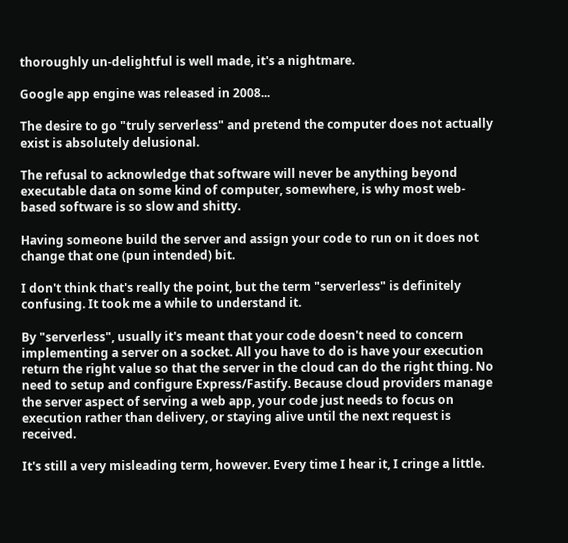thoroughly un-delightful is well made, it's a nightmare.

Google app engine was released in 2008...

The desire to go "truly serverless" and pretend the computer does not actually exist is absolutely delusional.

The refusal to acknowledge that software will never be anything beyond executable data on some kind of computer, somewhere, is why most web-based software is so slow and shitty.

Having someone build the server and assign your code to run on it does not change that one (pun intended) bit.

I don't think that's really the point, but the term "serverless" is definitely confusing. It took me a while to understand it.

By "serverless", usually it's meant that your code doesn't need to concern implementing a server on a socket. All you have to do is have your execution return the right value so that the server in the cloud can do the right thing. No need to setup and configure Express/Fastify. Because cloud providers manage the server aspect of serving a web app, your code just needs to focus on execution rather than delivery, or staying alive until the next request is received.

It's still a very misleading term, however. Every time I hear it, I cringe a little.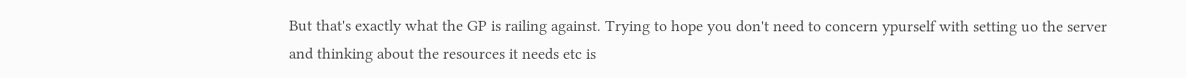But that's exactly what the GP is railing against. Trying to hope you don't need to concern ypurself with setting uo the server and thinking about the resources it needs etc is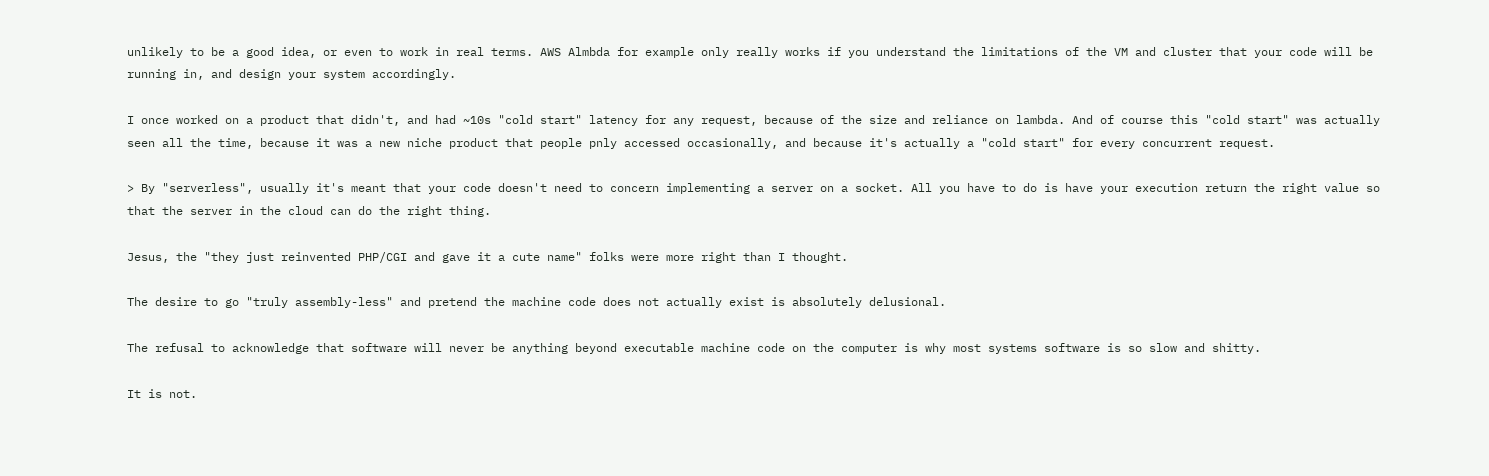unlikely to be a good idea, or even to work in real terms. AWS Almbda for example only really works if you understand the limitations of the VM and cluster that your code will be running in, and design your system accordingly.

I once worked on a product that didn't, and had ~10s "cold start" latency for any request, because of the size and reliance on lambda. And of course this "cold start" was actually seen all the time, because it was a new niche product that people pnly accessed occasionally, and because it's actually a "cold start" for every concurrent request.

> By "serverless", usually it's meant that your code doesn't need to concern implementing a server on a socket. All you have to do is have your execution return the right value so that the server in the cloud can do the right thing.

Jesus, the "they just reinvented PHP/CGI and gave it a cute name" folks were more right than I thought.

The desire to go "truly assembly-less" and pretend the machine code does not actually exist is absolutely delusional.

The refusal to acknowledge that software will never be anything beyond executable machine code on the computer is why most systems software is so slow and shitty.

It is not.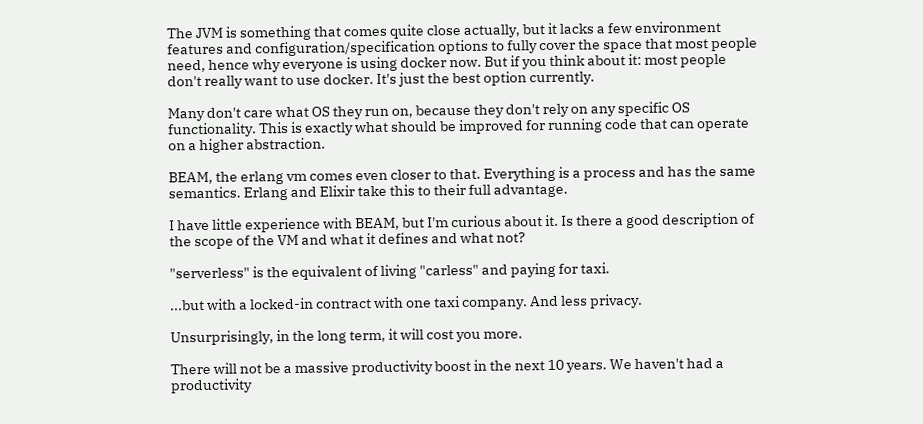The JVM is something that comes quite close actually, but it lacks a few environment features and configuration/specification options to fully cover the space that most people need, hence why everyone is using docker now. But if you think about it: most people don't really want to use docker. It's just the best option currently.

Many don't care what OS they run on, because they don't rely on any specific OS functionality. This is exactly what should be improved for running code that can operate on a higher abstraction.

BEAM, the erlang vm comes even closer to that. Everything is a process and has the same semantics. Erlang and Elixir take this to their full advantage.

I have little experience with BEAM, but I'm curious about it. Is there a good description of the scope of the VM and what it defines and what not?

"serverless" is the equivalent of living "carless" and paying for taxi.

...but with a locked-in contract with one taxi company. And less privacy.

Unsurprisingly, in the long term, it will cost you more.

There will not be a massive productivity boost in the next 10 years. We haven't had a productivity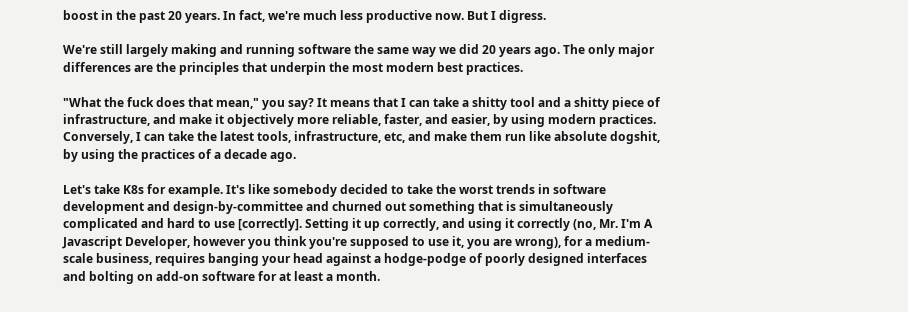boost in the past 20 years. In fact, we're much less productive now. But I digress.

We're still largely making and running software the same way we did 20 years ago. The only major differences are the principles that underpin the most modern best practices.

"What the fuck does that mean," you say? It means that I can take a shitty tool and a shitty piece of infrastructure, and make it objectively more reliable, faster, and easier, by using modern practices. Conversely, I can take the latest tools, infrastructure, etc, and make them run like absolute dogshit, by using the practices of a decade ago.

Let's take K8s for example. It's like somebody decided to take the worst trends in software development and design-by-committee and churned out something that is simultaneously complicated and hard to use [correctly]. Setting it up correctly, and using it correctly (no, Mr. I'm A Javascript Developer, however you think you're supposed to use it, you are wrong), for a medium-scale business, requires banging your head against a hodge-podge of poorly designed interfaces and bolting on add-on software for at least a month.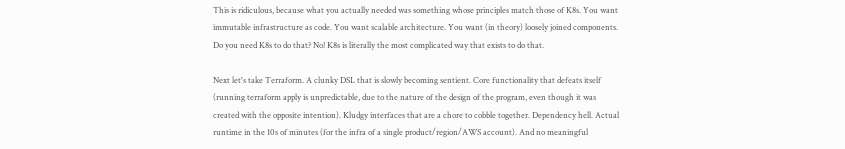This is ridiculous, because what you actually needed was something whose principles match those of K8s. You want immutable infrastructure as code. You want scalable architecture. You want (in theory) loosely joined components. Do you need K8s to do that? No! K8s is literally the most complicated way that exists to do that.

Next let's take Terraform. A clunky DSL that is slowly becoming sentient. Core functionality that defeats itself (running terraform apply is unpredictable, due to the nature of the design of the program, even though it was created with the opposite intention). Kludgy interfaces that are a chore to cobble together. Dependency hell. Actual runtime in the 10s of minutes (for the infra of a single product/region/AWS account). And no meaningful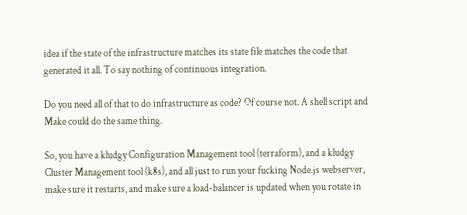idea if the state of the infrastructure matches its state file matches the code that generated it all. To say nothing of continuous integration.

Do you need all of that to do infrastructure as code? Of course not. A shell script and Make could do the same thing.

So, you have a kludgy Configuration Management tool (terraform), and a kludgy Cluster Management tool (k8s), and all just to run your fucking Node.js webserver, make sure it restarts, and make sure a load-balancer is updated when you rotate in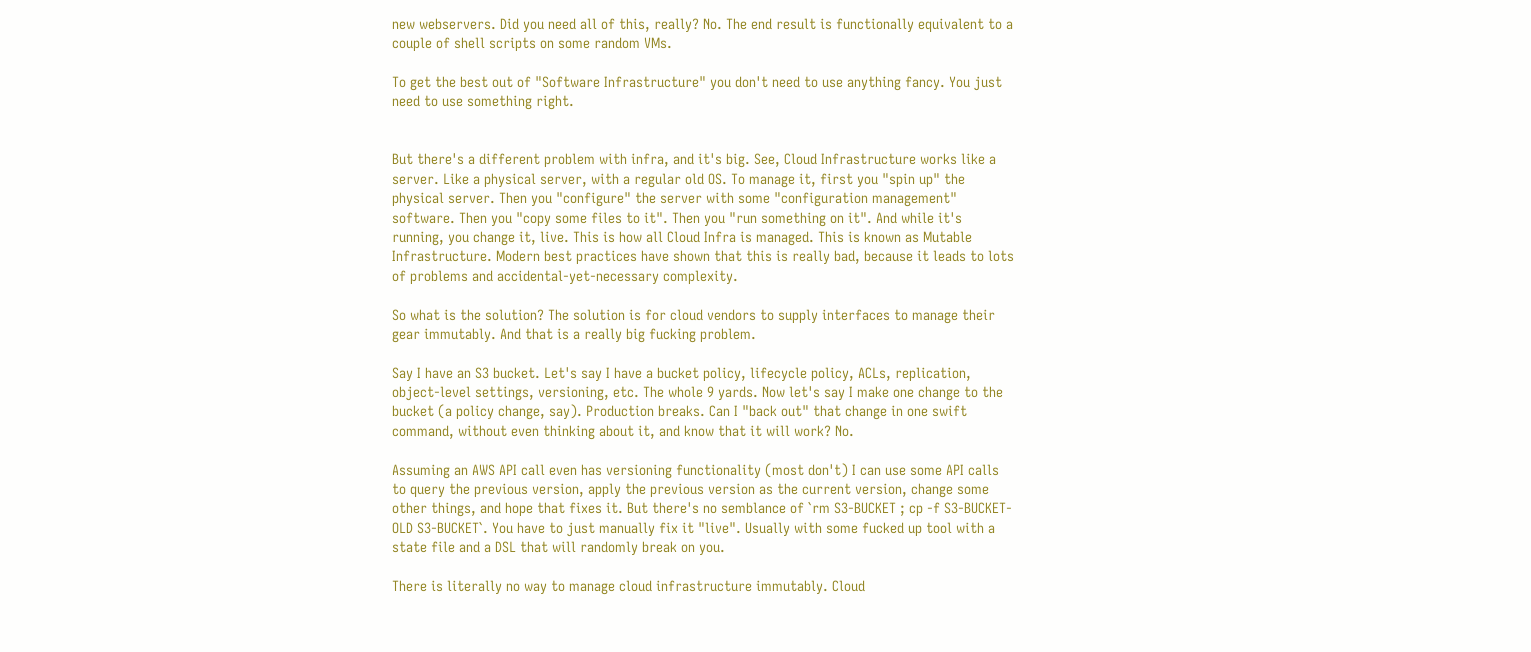new webservers. Did you need all of this, really? No. The end result is functionally equivalent to a couple of shell scripts on some random VMs.

To get the best out of "Software Infrastructure" you don't need to use anything fancy. You just need to use something right.


But there's a different problem with infra, and it's big. See, Cloud Infrastructure works like a server. Like a physical server, with a regular old OS. To manage it, first you "spin up" the physical server. Then you "configure" the server with some "configuration management" software. Then you "copy some files to it". Then you "run something on it". And while it's running, you change it, live. This is how all Cloud Infra is managed. This is known as Mutable Infrastructure. Modern best practices have shown that this is really bad, because it leads to lots of problems and accidental-yet-necessary complexity.

So what is the solution? The solution is for cloud vendors to supply interfaces to manage their gear immutably. And that is a really big fucking problem.

Say I have an S3 bucket. Let's say I have a bucket policy, lifecycle policy, ACLs, replication, object-level settings, versioning, etc. The whole 9 yards. Now let's say I make one change to the bucket (a policy change, say). Production breaks. Can I "back out" that change in one swift command, without even thinking about it, and know that it will work? No.

Assuming an AWS API call even has versioning functionality (most don't) I can use some API calls to query the previous version, apply the previous version as the current version, change some other things, and hope that fixes it. But there's no semblance of `rm S3-BUCKET ; cp -f S3-BUCKET-OLD S3-BUCKET`. You have to just manually fix it "live". Usually with some fucked up tool with a state file and a DSL that will randomly break on you.

There is literally no way to manage cloud infrastructure immutably. Cloud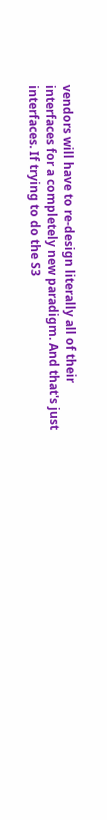vendors will have to re-design literally all of their interfaces for a completely new paradigm. And that's just interfaces. If trying to do the S3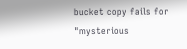bucket copy fails for "mysterious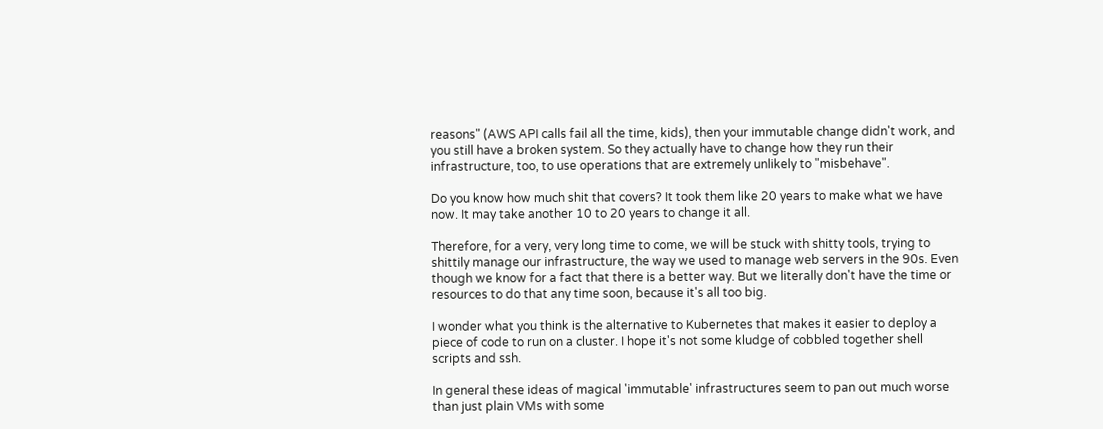reasons" (AWS API calls fail all the time, kids), then your immutable change didn't work, and you still have a broken system. So they actually have to change how they run their infrastructure, too, to use operations that are extremely unlikely to "misbehave".

Do you know how much shit that covers? It took them like 20 years to make what we have now. It may take another 10 to 20 years to change it all.

Therefore, for a very, very long time to come, we will be stuck with shitty tools, trying to shittily manage our infrastructure, the way we used to manage web servers in the 90s. Even though we know for a fact that there is a better way. But we literally don't have the time or resources to do that any time soon, because it's all too big.

I wonder what you think is the alternative to Kubernetes that makes it easier to deploy a piece of code to run on a cluster. I hope it's not some kludge of cobbled together shell scripts and ssh.

In general these ideas of magical 'immutable' infrastructures seem to pan out much worse than just plain VMs with some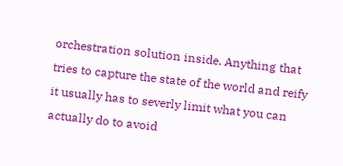orchestration solution inside. Anything that tries to capture the state of the world and reify it usually has to severly limit what you can actually do to avoid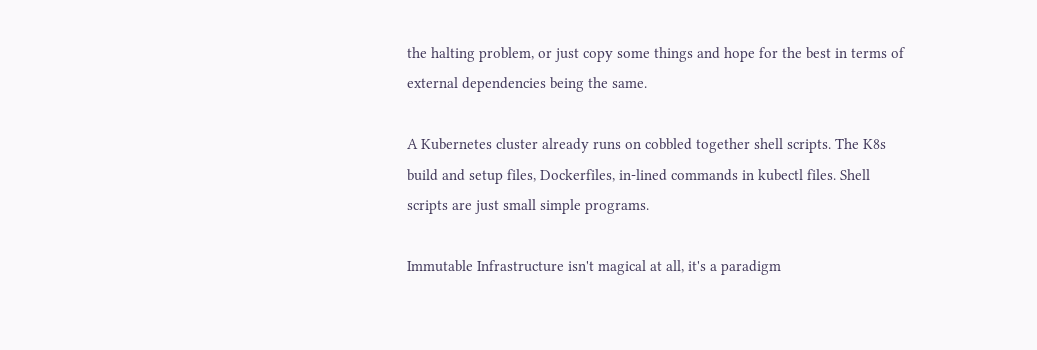the halting problem, or just copy some things and hope for the best in terms of external dependencies being the same.

A Kubernetes cluster already runs on cobbled together shell scripts. The K8s build and setup files, Dockerfiles, in-lined commands in kubectl files. Shell scripts are just small simple programs.

Immutable Infrastructure isn't magical at all, it's a paradigm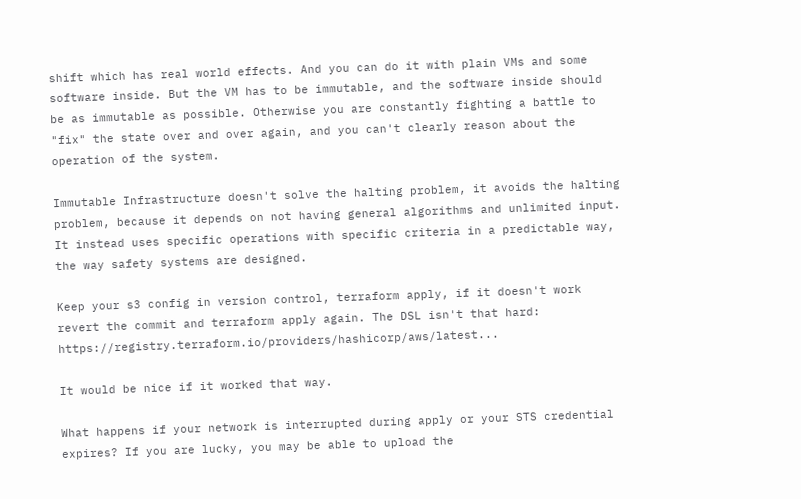shift which has real world effects. And you can do it with plain VMs and some software inside. But the VM has to be immutable, and the software inside should be as immutable as possible. Otherwise you are constantly fighting a battle to "fix" the state over and over again, and you can't clearly reason about the operation of the system.

Immutable Infrastructure doesn't solve the halting problem, it avoids the halting problem, because it depends on not having general algorithms and unlimited input. It instead uses specific operations with specific criteria in a predictable way, the way safety systems are designed.

Keep your s3 config in version control, terraform apply, if it doesn't work revert the commit and terraform apply again. The DSL isn't that hard: https://registry.terraform.io/providers/hashicorp/aws/latest...

It would be nice if it worked that way.

What happens if your network is interrupted during apply or your STS credential expires? If you are lucky, you may be able to upload the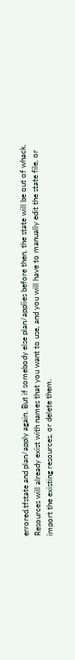errored.tfstate and plan/apply again. But if somebody else plan/applies before then, the state will be out of whack. Resources will already exist with names that you want to use, and you will have to manually edit the state file, or import the existing resources, or delete them.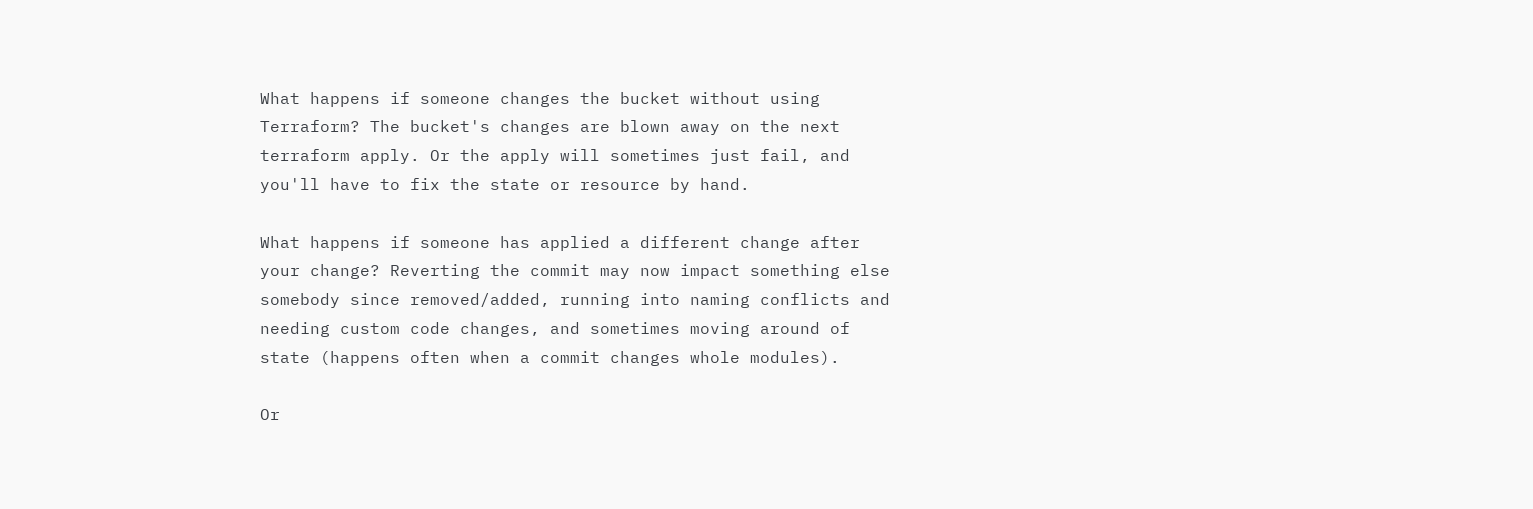What happens if someone changes the bucket without using Terraform? The bucket's changes are blown away on the next terraform apply. Or the apply will sometimes just fail, and you'll have to fix the state or resource by hand.

What happens if someone has applied a different change after your change? Reverting the commit may now impact something else somebody since removed/added, running into naming conflicts and needing custom code changes, and sometimes moving around of state (happens often when a commit changes whole modules).

Or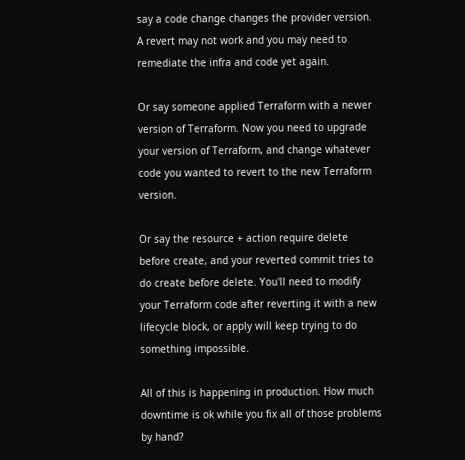say a code change changes the provider version. A revert may not work and you may need to remediate the infra and code yet again.

Or say someone applied Terraform with a newer version of Terraform. Now you need to upgrade your version of Terraform, and change whatever code you wanted to revert to the new Terraform version.

Or say the resource + action require delete before create, and your reverted commit tries to do create before delete. You'll need to modify your Terraform code after reverting it with a new lifecycle block, or apply will keep trying to do something impossible.

All of this is happening in production. How much downtime is ok while you fix all of those problems by hand?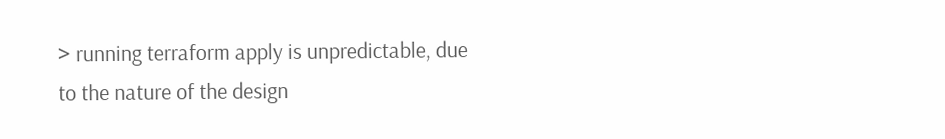> running terraform apply is unpredictable, due to the nature of the design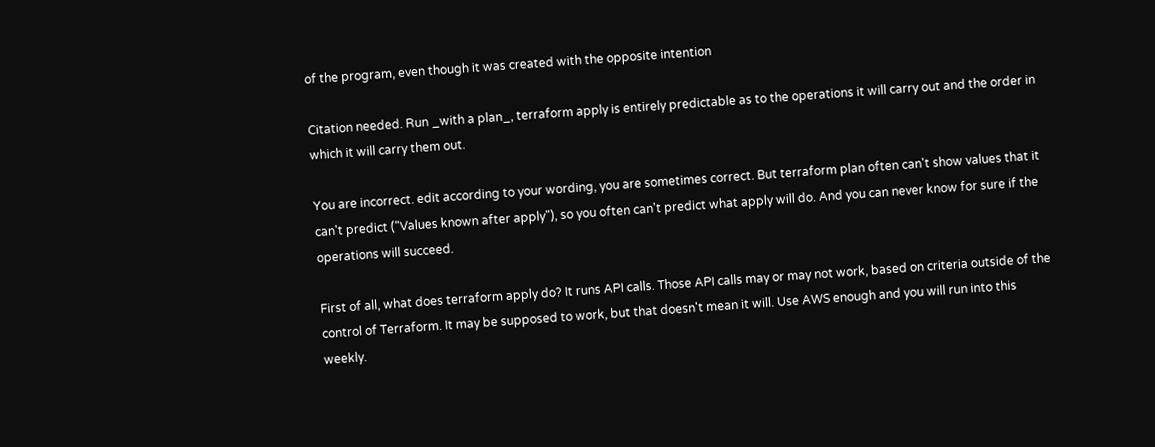of the program, even though it was created with the opposite intention

Citation needed. Run _with a plan_, terraform apply is entirely predictable as to the operations it will carry out and the order in which it will carry them out.

You are incorrect. edit according to your wording, you are sometimes correct. But terraform plan often can't show values that it can't predict ("Values known after apply"), so you often can't predict what apply will do. And you can never know for sure if the operations will succeed.

First of all, what does terraform apply do? It runs API calls. Those API calls may or may not work, based on criteria outside of the control of Terraform. It may be supposed to work, but that doesn't mean it will. Use AWS enough and you will run into this weekly.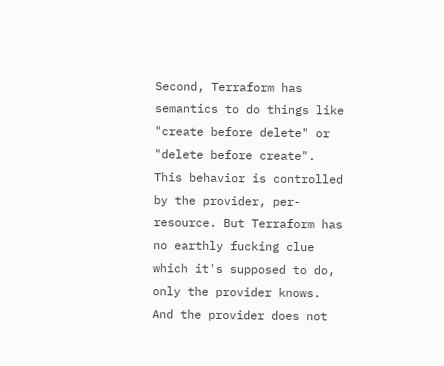Second, Terraform has semantics to do things like "create before delete" or "delete before create". This behavior is controlled by the provider, per-resource. But Terraform has no earthly fucking clue which it's supposed to do, only the provider knows. And the provider does not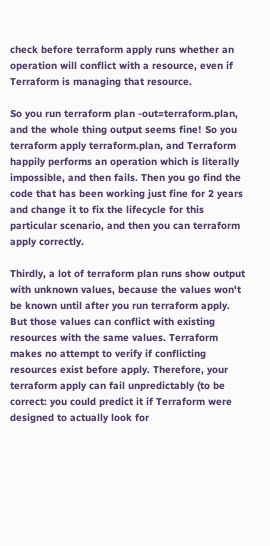check before terraform apply runs whether an operation will conflict with a resource, even if Terraform is managing that resource.

So you run terraform plan -out=terraform.plan, and the whole thing output seems fine! So you terraform apply terraform.plan, and Terraform happily performs an operation which is literally impossible, and then fails. Then you go find the code that has been working just fine for 2 years and change it to fix the lifecycle for this particular scenario, and then you can terraform apply correctly.

Thirdly, a lot of terraform plan runs show output with unknown values, because the values won't be known until after you run terraform apply. But those values can conflict with existing resources with the same values. Terraform makes no attempt to verify if conflicting resources exist before apply. Therefore, your terraform apply can fail unpredictably (to be correct: you could predict it if Terraform were designed to actually look for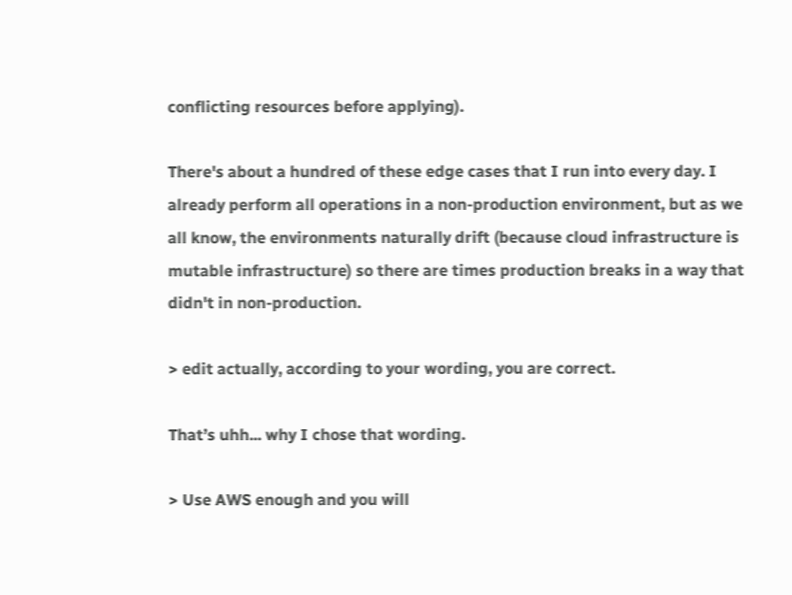conflicting resources before applying).

There's about a hundred of these edge cases that I run into every day. I already perform all operations in a non-production environment, but as we all know, the environments naturally drift (because cloud infrastructure is mutable infrastructure) so there are times production breaks in a way that didn't in non-production.

> edit actually, according to your wording, you are correct.

That’s uhh... why I chose that wording.

> Use AWS enough and you will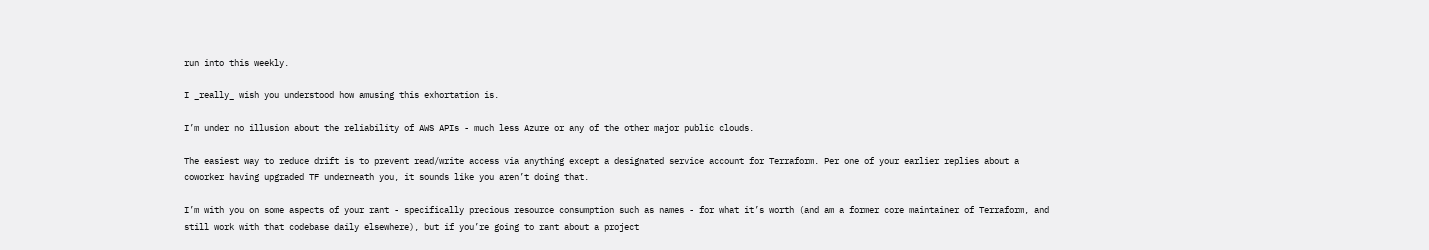run into this weekly.

I _really_ wish you understood how amusing this exhortation is.

I’m under no illusion about the reliability of AWS APIs - much less Azure or any of the other major public clouds.

The easiest way to reduce drift is to prevent read/write access via anything except a designated service account for Terraform. Per one of your earlier replies about a coworker having upgraded TF underneath you, it sounds like you aren’t doing that.

I’m with you on some aspects of your rant - specifically precious resource consumption such as names - for what it’s worth (and am a former core maintainer of Terraform, and still work with that codebase daily elsewhere), but if you’re going to rant about a project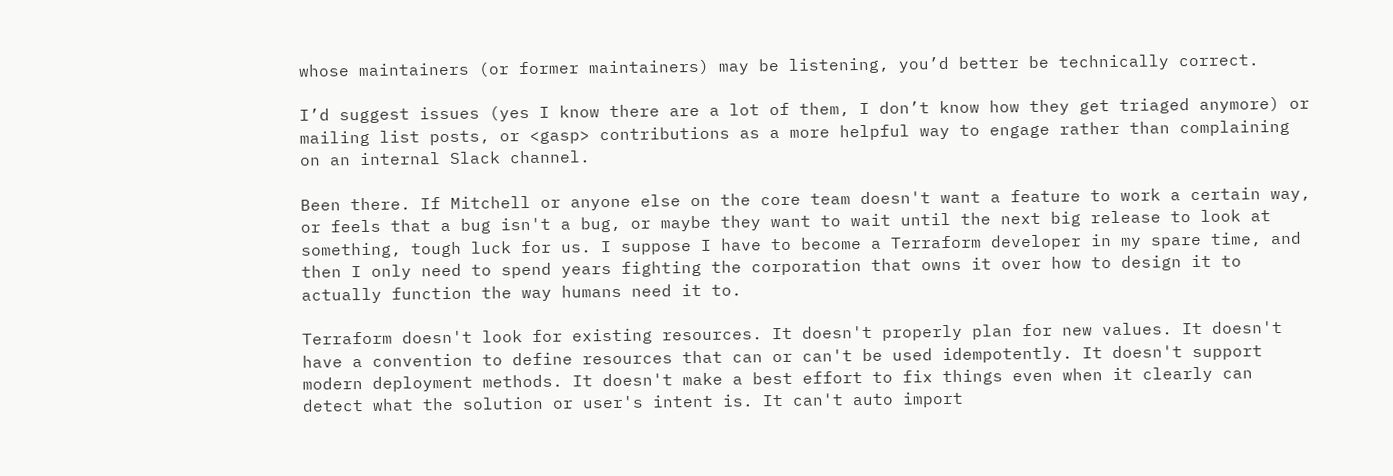whose maintainers (or former maintainers) may be listening, you’d better be technically correct.

I’d suggest issues (yes I know there are a lot of them, I don’t know how they get triaged anymore) or mailing list posts, or <gasp> contributions as a more helpful way to engage rather than complaining on an internal Slack channel.

Been there. If Mitchell or anyone else on the core team doesn't want a feature to work a certain way, or feels that a bug isn't a bug, or maybe they want to wait until the next big release to look at something, tough luck for us. I suppose I have to become a Terraform developer in my spare time, and then I only need to spend years fighting the corporation that owns it over how to design it to actually function the way humans need it to.

Terraform doesn't look for existing resources. It doesn't properly plan for new values. It doesn't have a convention to define resources that can or can't be used idempotently. It doesn't support modern deployment methods. It doesn't make a best effort to fix things even when it clearly can detect what the solution or user's intent is. It can't auto import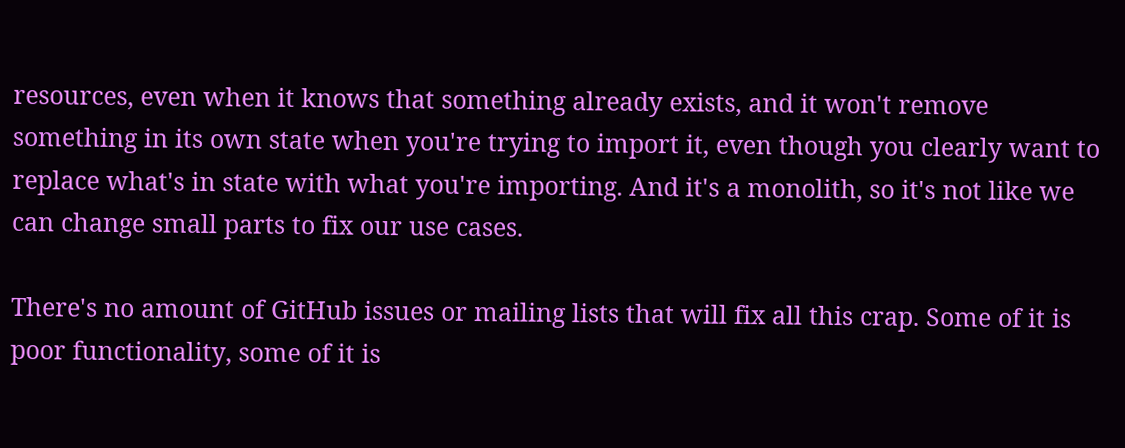resources, even when it knows that something already exists, and it won't remove something in its own state when you're trying to import it, even though you clearly want to replace what's in state with what you're importing. And it's a monolith, so it's not like we can change small parts to fix our use cases.

There's no amount of GitHub issues or mailing lists that will fix all this crap. Some of it is poor functionality, some of it is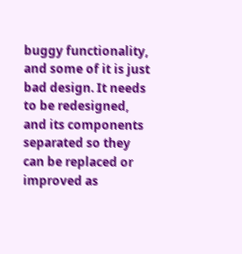buggy functionality, and some of it is just bad design. It needs to be redesigned, and its components separated so they can be replaced or improved as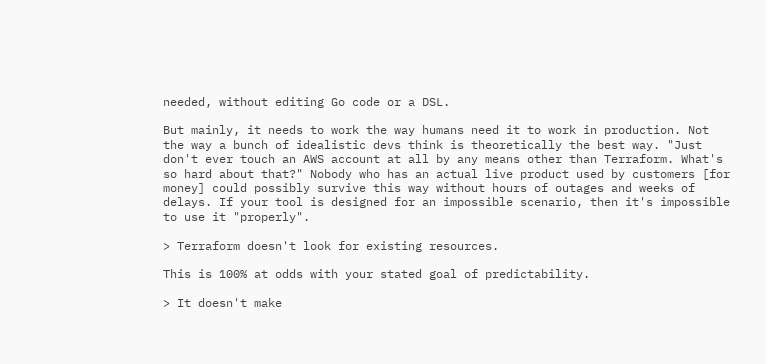needed, without editing Go code or a DSL.

But mainly, it needs to work the way humans need it to work in production. Not the way a bunch of idealistic devs think is theoretically the best way. "Just don't ever touch an AWS account at all by any means other than Terraform. What's so hard about that?" Nobody who has an actual live product used by customers [for money] could possibly survive this way without hours of outages and weeks of delays. If your tool is designed for an impossible scenario, then it's impossible to use it "properly".

> Terraform doesn't look for existing resources.

This is 100% at odds with your stated goal of predictability.

> It doesn't make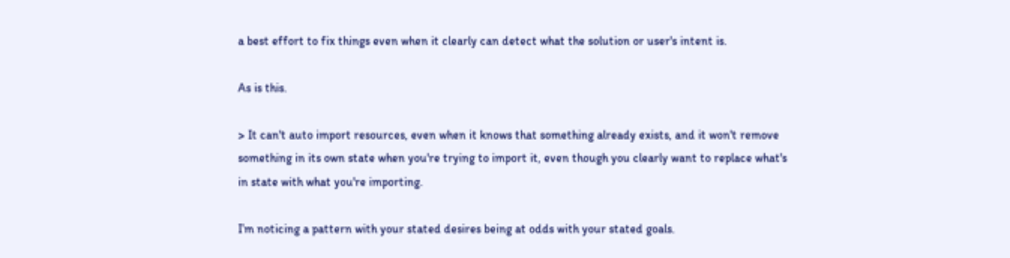a best effort to fix things even when it clearly can detect what the solution or user's intent is.

As is this.

> It can't auto import resources, even when it knows that something already exists, and it won't remove something in its own state when you're trying to import it, even though you clearly want to replace what's in state with what you're importing.

I’m noticing a pattern with your stated desires being at odds with your stated goals.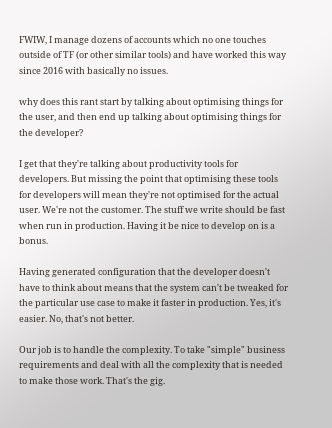FWIW, I manage dozens of accounts which no one touches outside of TF (or other similar tools) and have worked this way since 2016 with basically no issues.

why does this rant start by talking about optimising things for the user, and then end up talking about optimising things for the developer?

I get that they're talking about productivity tools for developers. But missing the point that optimising these tools for developers will mean they're not optimised for the actual user. We're not the customer. The stuff we write should be fast when run in production. Having it be nice to develop on is a bonus.

Having generated configuration that the developer doesn't have to think about means that the system can't be tweaked for the particular use case to make it faster in production. Yes, it's easier. No, that's not better.

Our job is to handle the complexity. To take "simple" business requirements and deal with all the complexity that is needed to make those work. That's the gig.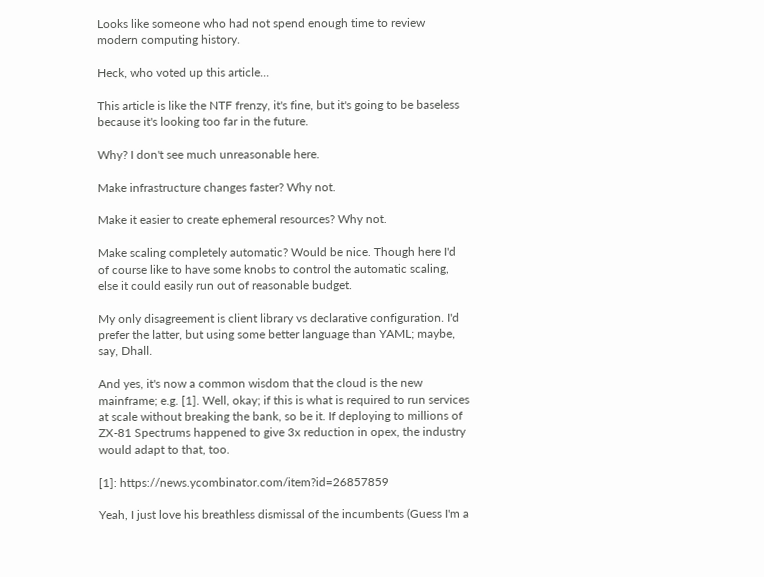Looks like someone who had not spend enough time to review modern computing history.

Heck, who voted up this article...

This article is like the NTF frenzy, it's fine, but it's going to be baseless because it's looking too far in the future.

Why? I don't see much unreasonable here.

Make infrastructure changes faster? Why not.

Make it easier to create ephemeral resources? Why not.

Make scaling completely automatic? Would be nice. Though here I'd of course like to have some knobs to control the automatic scaling, else it could easily run out of reasonable budget.

My only disagreement is client library vs declarative configuration. I'd prefer the latter, but using some better language than YAML; maybe, say, Dhall.

And yes, it's now a common wisdom that the cloud is the new mainframe; e.g. [1]. Well, okay; if this is what is required to run services at scale without breaking the bank, so be it. If deploying to millions of ZX-81 Spectrums happened to give 3x reduction in opex, the industry would adapt to that, too.

[1]: https://news.ycombinator.com/item?id=26857859

Yeah, I just love his breathless dismissal of the incumbents (Guess I'm a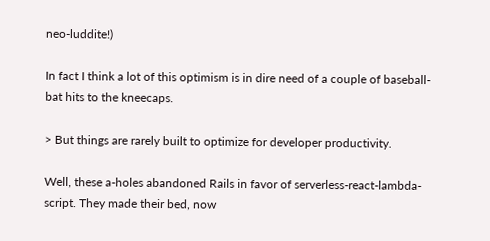neo-luddite!)

In fact I think a lot of this optimism is in dire need of a couple of baseball-bat hits to the kneecaps.

> But things are rarely built to optimize for developer productivity.

Well, these a-holes abandoned Rails in favor of serverless-react-lambda-script. They made their bed, now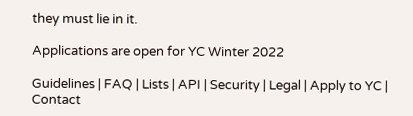they must lie in it.

Applications are open for YC Winter 2022

Guidelines | FAQ | Lists | API | Security | Legal | Apply to YC | Contact